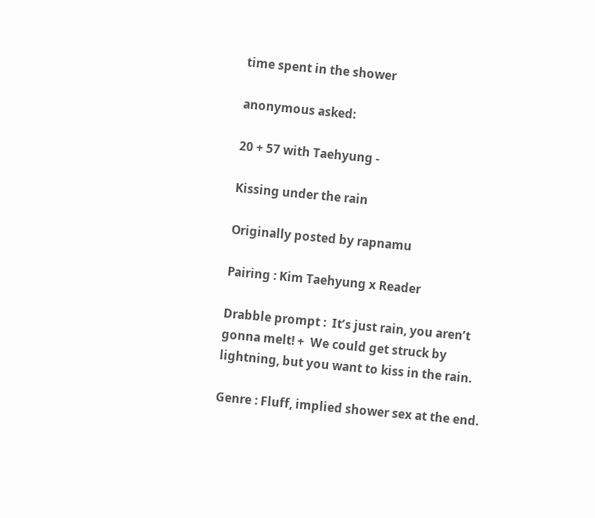time spent in the shower

anonymous asked:

20 + 57 with Taehyung -

Kissing under the rain

Originally posted by rapnamu

Pairing : Kim Taehyung x Reader

Drabble prompt :  It’s just rain, you aren’t gonna melt! +  We could get struck by lightning, but you want to kiss in the rain.

Genre : Fluff, implied shower sex at the end.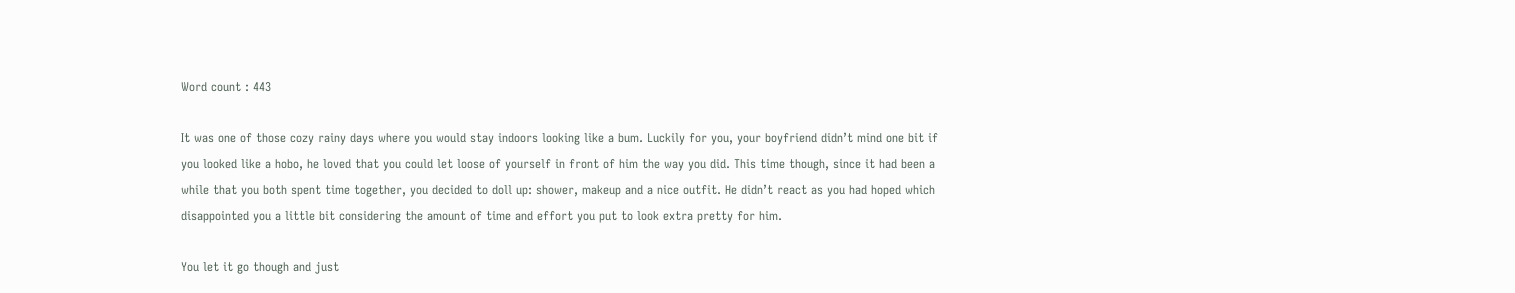Word count : 443

It was one of those cozy rainy days where you would stay indoors looking like a bum. Luckily for you, your boyfriend didn’t mind one bit if you looked like a hobo, he loved that you could let loose of yourself in front of him the way you did. This time though, since it had been a while that you both spent time together, you decided to doll up: shower, makeup and a nice outfit. He didn’t react as you had hoped which disappointed you a little bit considering the amount of time and effort you put to look extra pretty for him.

You let it go though and just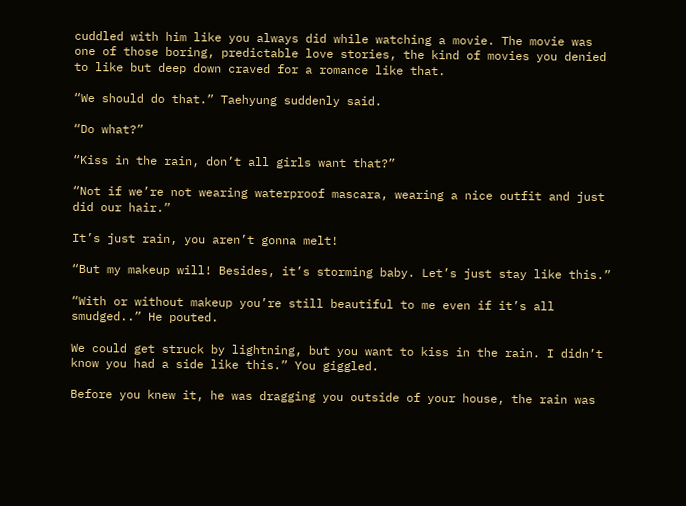cuddled with him like you always did while watching a movie. The movie was one of those boring, predictable love stories, the kind of movies you denied to like but deep down craved for a romance like that.

“We should do that.” Taehyung suddenly said.

“Do what?”

“Kiss in the rain, don’t all girls want that?”

“Not if we’re not wearing waterproof mascara, wearing a nice outfit and just did our hair.”

It’s just rain, you aren’t gonna melt!

“But my makeup will! Besides, it’s storming baby. Let’s just stay like this.”

“With or without makeup you’re still beautiful to me even if it’s all smudged..” He pouted.

We could get struck by lightning, but you want to kiss in the rain. I didn’t know you had a side like this.” You giggled.

Before you knew it, he was dragging you outside of your house, the rain was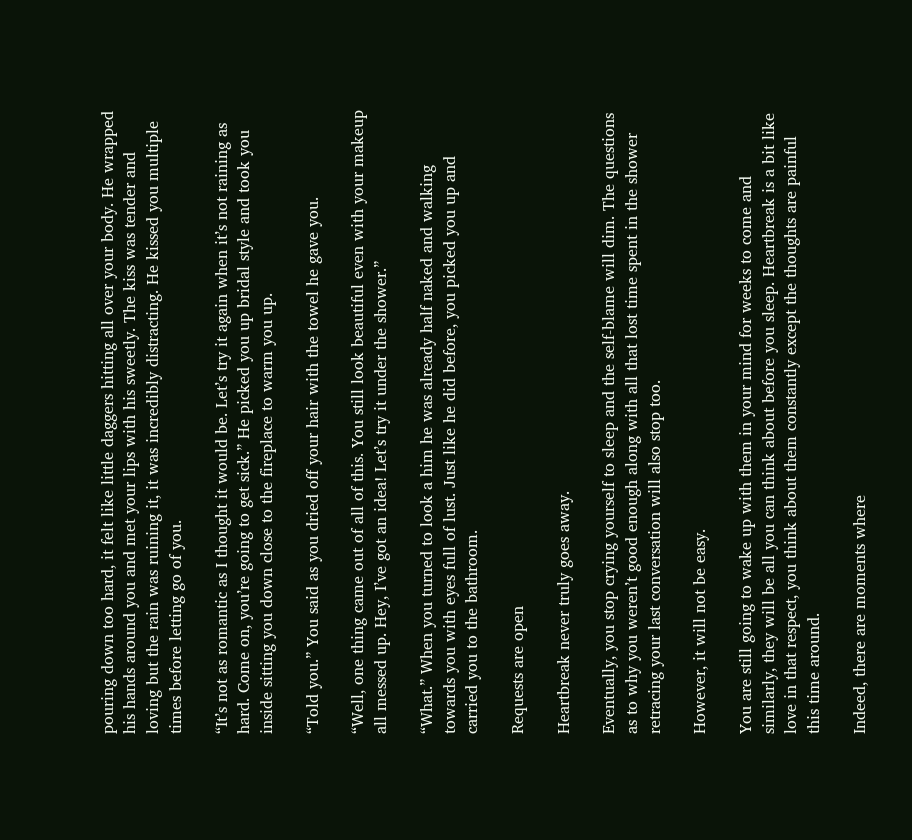pouring down too hard, it felt like little daggers hitting all over your body. He wrapped his hands around you and met your lips with his sweetly. The kiss was tender and loving but the rain was ruining it, it was incredibly distracting. He kissed you multiple times before letting go of you.

“It’s not as romantic as I thought it would be. Let’s try it again when it’s not raining as hard. Come on, you’re going to get sick.” He picked you up bridal style and took you inside sitting you down close to the fireplace to warm you up.

“Told you.” You said as you dried off your hair with the towel he gave you.

“Well, one thing came out of all of this. You still look beautiful even with your makeup all messed up. Hey, I’ve got an idea! Let’s try it under the shower.”

“What.” When you turned to look a him he was already half naked and walking towards you with eyes full of lust. Just like he did before, you picked you up and carried you to the bathroom.

Requests are open

Heartbreak never truly goes away.

Eventually, you stop crying yourself to sleep and the self-blame will dim. The questions as to why you weren’t good enough along with all that lost time spent in the shower retracing your last conversation will also stop too.

However, it will not be easy.

You are still going to wake up with them in your mind for weeks to come and similarly, they will be all you can think about before you sleep. Heartbreak is a bit like love in that respect, you think about them constantly except the thoughts are painful this time around.

Indeed, there are moments where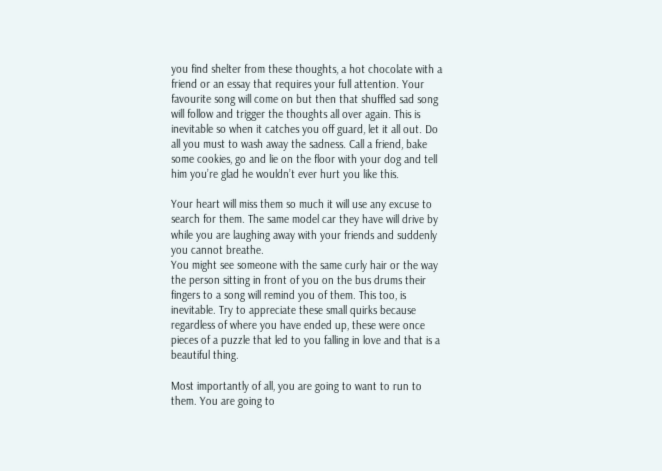you find shelter from these thoughts, a hot chocolate with a friend or an essay that requires your full attention. Your favourite song will come on but then that shuffled sad song will follow and trigger the thoughts all over again. This is inevitable so when it catches you off guard, let it all out. Do all you must to wash away the sadness. Call a friend, bake some cookies, go and lie on the floor with your dog and tell him you’re glad he wouldn’t ever hurt you like this.

Your heart will miss them so much it will use any excuse to search for them. The same model car they have will drive by while you are laughing away with your friends and suddenly you cannot breathe.
You might see someone with the same curly hair or the way the person sitting in front of you on the bus drums their fingers to a song will remind you of them. This too, is inevitable. Try to appreciate these small quirks because regardless of where you have ended up, these were once pieces of a puzzle that led to you falling in love and that is a beautiful thing.

Most importantly of all, you are going to want to run to them. You are going to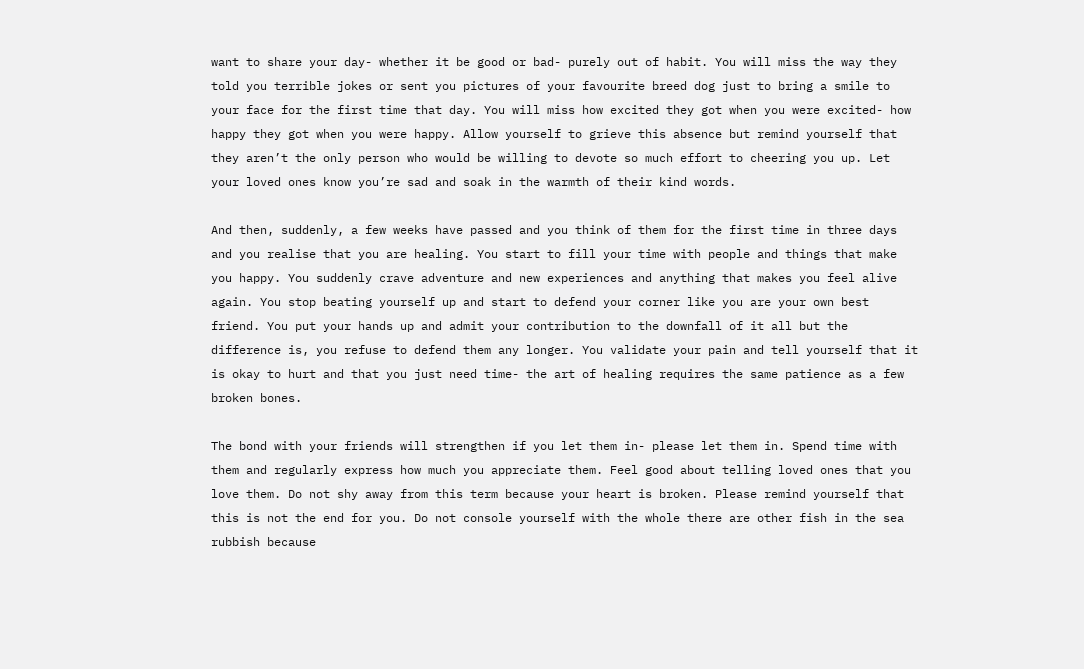want to share your day- whether it be good or bad- purely out of habit. You will miss the way they told you terrible jokes or sent you pictures of your favourite breed dog just to bring a smile to your face for the first time that day. You will miss how excited they got when you were excited- how happy they got when you were happy. Allow yourself to grieve this absence but remind yourself that they aren’t the only person who would be willing to devote so much effort to cheering you up. Let your loved ones know you’re sad and soak in the warmth of their kind words.

And then, suddenly, a few weeks have passed and you think of them for the first time in three days and you realise that you are healing. You start to fill your time with people and things that make you happy. You suddenly crave adventure and new experiences and anything that makes you feel alive again. You stop beating yourself up and start to defend your corner like you are your own best friend. You put your hands up and admit your contribution to the downfall of it all but the difference is, you refuse to defend them any longer. You validate your pain and tell yourself that it is okay to hurt and that you just need time- the art of healing requires the same patience as a few broken bones.

The bond with your friends will strengthen if you let them in- please let them in. Spend time with them and regularly express how much you appreciate them. Feel good about telling loved ones that you love them. Do not shy away from this term because your heart is broken. Please remind yourself that this is not the end for you. Do not console yourself with the whole there are other fish in the sea rubbish because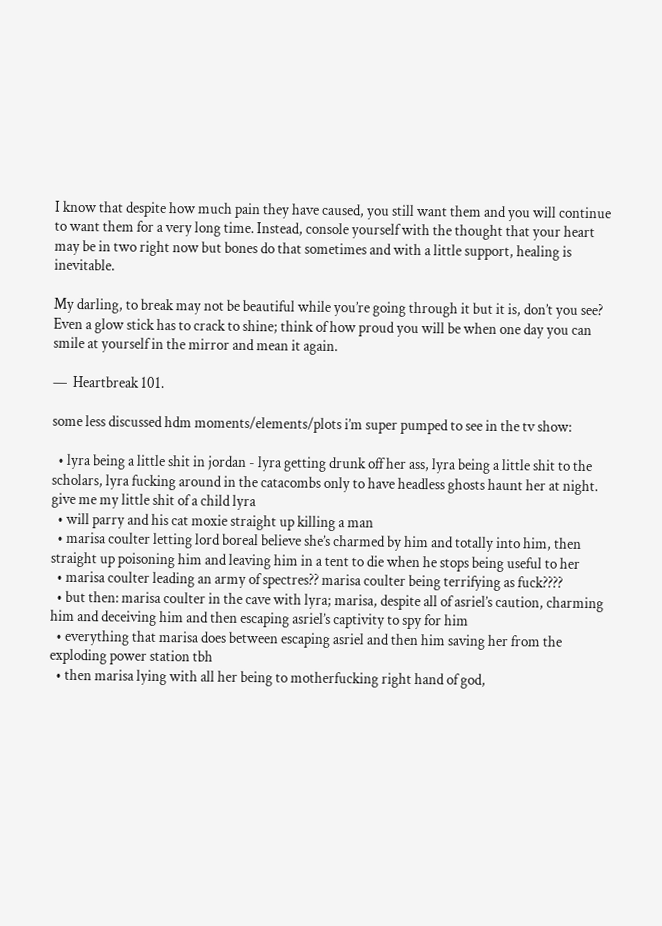I know that despite how much pain they have caused, you still want them and you will continue to want them for a very long time. Instead, console yourself with the thought that your heart may be in two right now but bones do that sometimes and with a little support, healing is inevitable.

My darling, to break may not be beautiful while you’re going through it but it is, don’t you see? Even a glow stick has to crack to shine; think of how proud you will be when one day you can smile at yourself in the mirror and mean it again.

—  Heartbreak 101.

some less discussed hdm moments/elements/plots i’m super pumped to see in the tv show:

  • lyra being a little shit in jordan - lyra getting drunk off her ass, lyra being a little shit to the scholars, lyra fucking around in the catacombs only to have headless ghosts haunt her at night. give me my little shit of a child lyra
  • will parry and his cat moxie straight up killing a man
  • marisa coulter letting lord boreal believe she’s charmed by him and totally into him, then straight up poisoning him and leaving him in a tent to die when he stops being useful to her
  • marisa coulter leading an army of spectres?? marisa coulter being terrifying as fuck????
  • but then: marisa coulter in the cave with lyra; marisa, despite all of asriel’s caution, charming him and deceiving him and then escaping asriel’s captivity to spy for him
  • everything that marisa does between escaping asriel and then him saving her from the exploding power station tbh
  • then marisa lying with all her being to motherfucking right hand of god,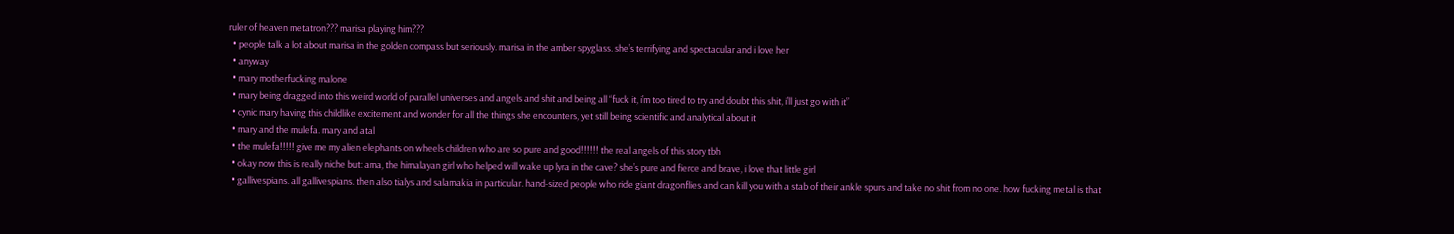ruler of heaven metatron??? marisa playing him???
  • people talk a lot about marisa in the golden compass but seriously. marisa in the amber spyglass. she’s terrifying and spectacular and i love her
  • anyway
  • mary motherfucking malone
  • mary being dragged into this weird world of parallel universes and angels and shit and being all “fuck it, i’m too tired to try and doubt this shit, i’ll just go with it”
  • cynic mary having this childlike excitement and wonder for all the things she encounters, yet still being scientific and analytical about it
  • mary and the mulefa. mary and atal
  • the mulefa!!!!! give me my alien elephants on wheels children who are so pure and good!!!!!! the real angels of this story tbh
  • okay now this is really niche but: ama, the himalayan girl who helped will wake up lyra in the cave? she’s pure and fierce and brave, i love that little girl
  • gallivespians. all gallivespians. then also tialys and salamakia in particular. hand-sized people who ride giant dragonflies and can kill you with a stab of their ankle spurs and take no shit from no one. how fucking metal is that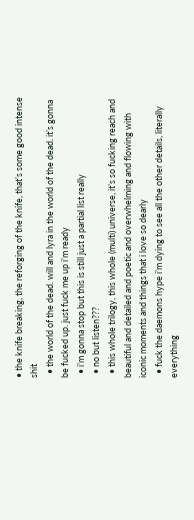• the knife breaking, the reforging of the knife, that’s some good intense shit
  • the world of the dead. will and lyra in the world of the dead. it’s gonna be fucked up. just fuck me up i’m ready
  • i’m gonna stop but this is still just a partial list really
  • no but listen???
  • this whole trilogy, this whole (multi) universe, it’s so fucking reach and beautiful and detailed and poetic and overwhelming and flowing with iconic moments and things that i love so dearly
  • fuck the daemons hype i’m dying to see all the other details, literally everything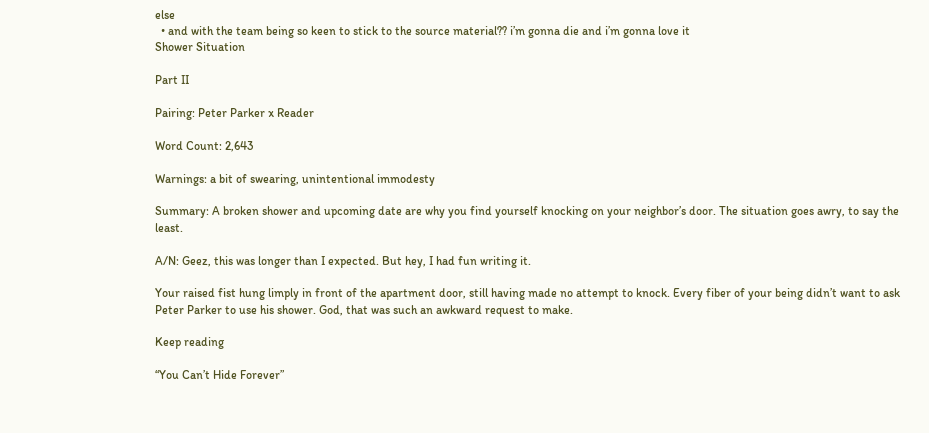else
  • and with the team being so keen to stick to the source material?? i’m gonna die and i’m gonna love it
Shower Situation

Part II

Pairing: Peter Parker x Reader

Word Count: 2,643

Warnings: a bit of swearing, unintentional immodesty

Summary: A broken shower and upcoming date are why you find yourself knocking on your neighbor’s door. The situation goes awry, to say the least.

A/N: Geez, this was longer than I expected. But hey, I had fun writing it.

Your raised fist hung limply in front of the apartment door, still having made no attempt to knock. Every fiber of your being didn’t want to ask Peter Parker to use his shower. God, that was such an awkward request to make.

Keep reading

“You Can’t Hide Forever”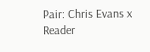Pair: Chris Evans x Reader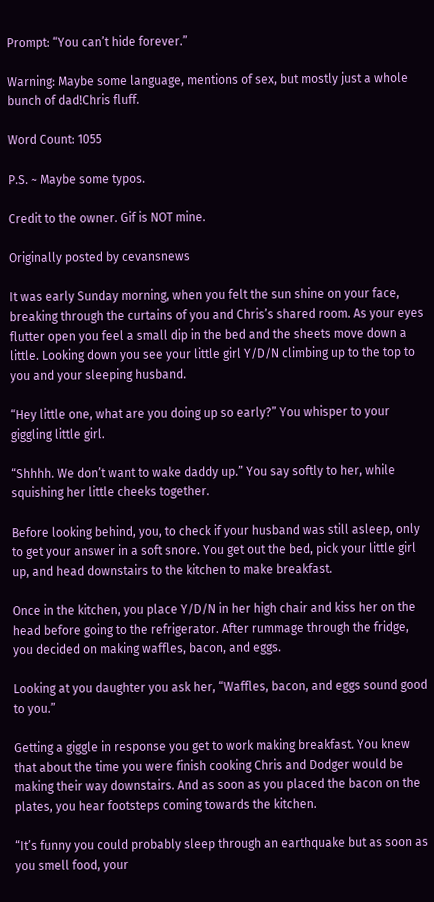Prompt: “You can’t hide forever.”

Warning: Maybe some language, mentions of sex, but mostly just a whole bunch of dad!Chris fluff.

Word Count: 1055

P.S. ~ Maybe some typos.

Credit to the owner. Gif is NOT mine.

Originally posted by cevansnews

It was early Sunday morning, when you felt the sun shine on your face, breaking through the curtains of you and Chris’s shared room. As your eyes flutter open you feel a small dip in the bed and the sheets move down a little. Looking down you see your little girl Y/D/N climbing up to the top to you and your sleeping husband.

“Hey little one, what are you doing up so early?” You whisper to your giggling little girl.

“Shhhh. We don’t want to wake daddy up.” You say softly to her, while squishing her little cheeks together.

Before looking behind, you, to check if your husband was still asleep, only to get your answer in a soft snore. You get out the bed, pick your little girl up, and head downstairs to the kitchen to make breakfast.

Once in the kitchen, you place Y/D/N in her high chair and kiss her on the head before going to the refrigerator. After rummage through the fridge, you decided on making waffles, bacon, and eggs.

Looking at you daughter you ask her, “Waffles, bacon, and eggs sound good to you.”

Getting a giggle in response you get to work making breakfast. You knew that about the time you were finish cooking Chris and Dodger would be making their way downstairs. And as soon as you placed the bacon on the plates, you hear footsteps coming towards the kitchen.

“It’s funny you could probably sleep through an earthquake but as soon as you smell food, your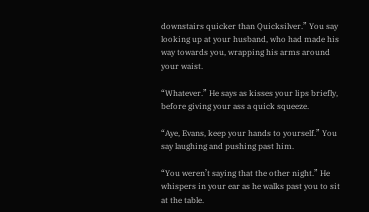downstairs quicker than Quicksilver.” You say looking up at your husband, who had made his way towards you, wrapping his arms around your waist.

“Whatever.” He says as kisses your lips briefly, before giving your ass a quick squeeze.

“Aye, Evans, keep your hands to yourself.” You say laughing and pushing past him.

“You weren’t saying that the other night.” He whispers in your ear as he walks past you to sit at the table.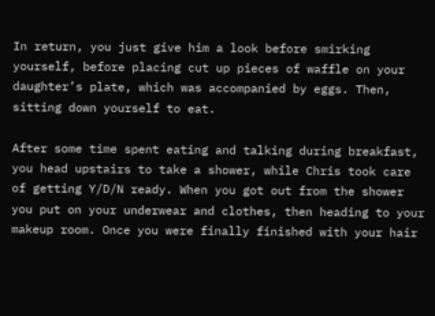In return, you just give him a look before smirking yourself, before placing cut up pieces of waffle on your daughter’s plate, which was accompanied by eggs. Then, sitting down yourself to eat.

After some time spent eating and talking during breakfast, you head upstairs to take a shower, while Chris took care of getting Y/D/N ready. When you got out from the shower you put on your underwear and clothes, then heading to your makeup room. Once you were finally finished with your hair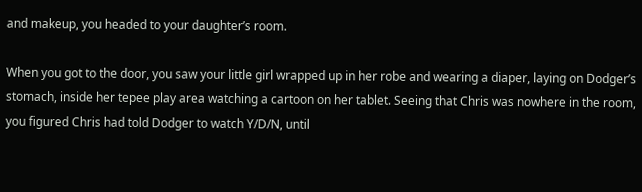and makeup, you headed to your daughter’s room.

When you got to the door, you saw your little girl wrapped up in her robe and wearing a diaper, laying on Dodger’s stomach, inside her tepee play area watching a cartoon on her tablet. Seeing that Chris was nowhere in the room, you figured Chris had told Dodger to watch Y/D/N, until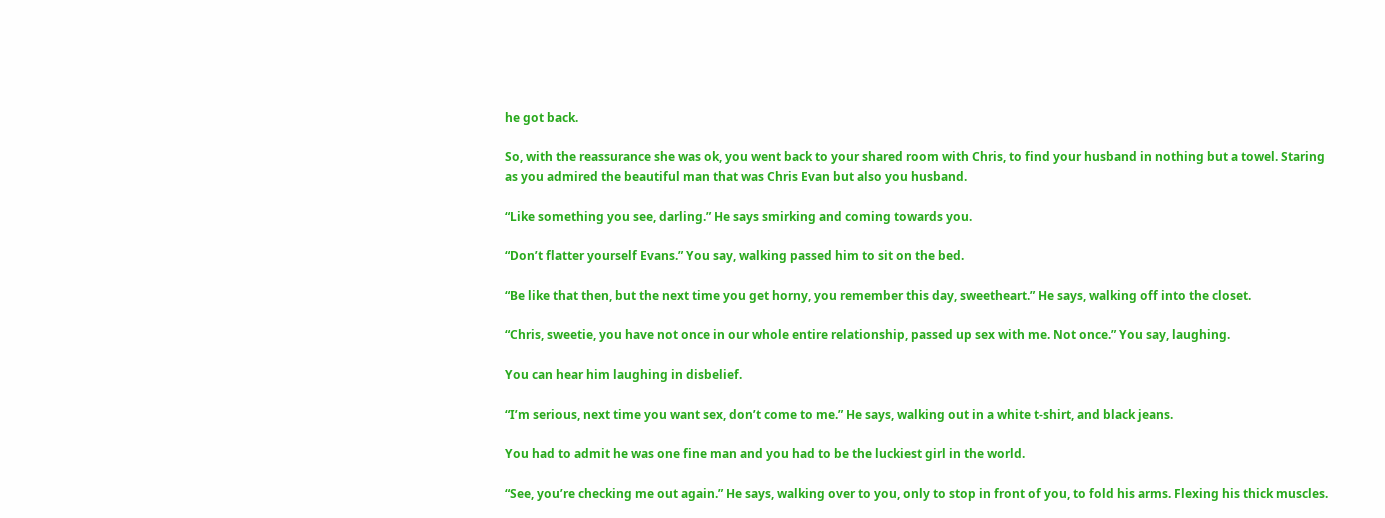he got back.

So, with the reassurance she was ok, you went back to your shared room with Chris, to find your husband in nothing but a towel. Staring as you admired the beautiful man that was Chris Evan but also you husband.

“Like something you see, darling.” He says smirking and coming towards you.

“Don’t flatter yourself Evans.” You say, walking passed him to sit on the bed.

“Be like that then, but the next time you get horny, you remember this day, sweetheart.” He says, walking off into the closet.

“Chris, sweetie, you have not once in our whole entire relationship, passed up sex with me. Not once.” You say, laughing.

You can hear him laughing in disbelief.

“I’m serious, next time you want sex, don’t come to me.” He says, walking out in a white t-shirt, and black jeans.

You had to admit he was one fine man and you had to be the luckiest girl in the world.

“See, you’re checking me out again.” He says, walking over to you, only to stop in front of you, to fold his arms. Flexing his thick muscles.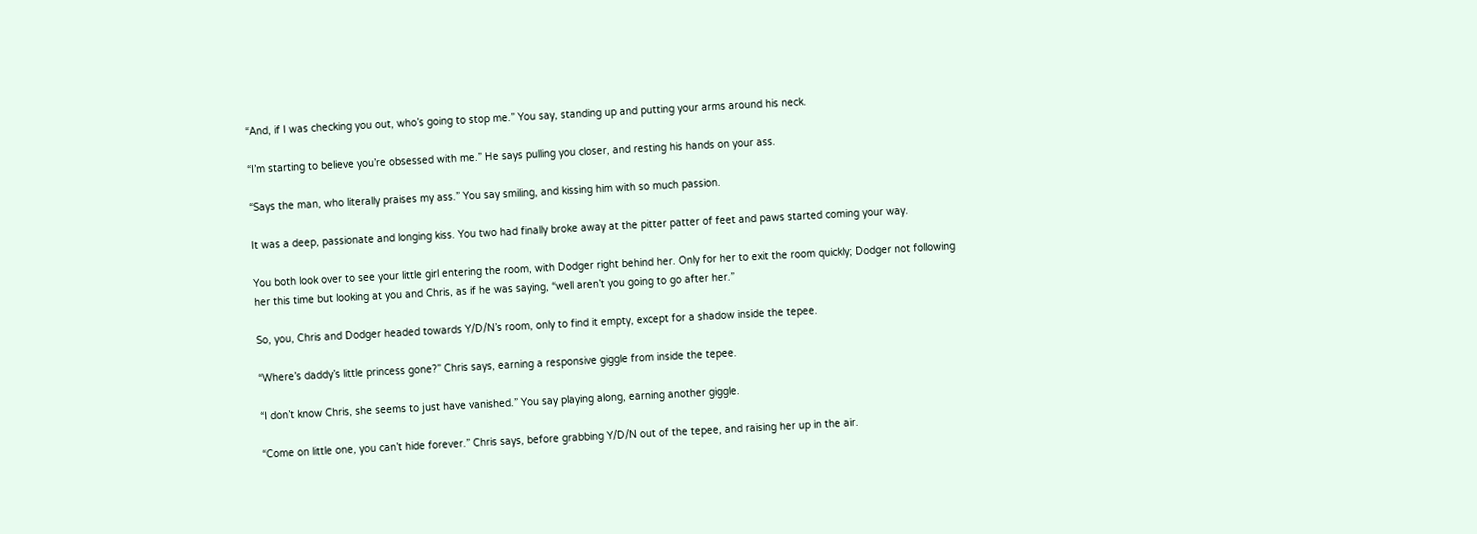“And, if I was checking you out, who’s going to stop me.” You say, standing up and putting your arms around his neck.

“I’m starting to believe you’re obsessed with me.” He says pulling you closer, and resting his hands on your ass.

“Says the man, who literally praises my ass.” You say smiling, and kissing him with so much passion.

It was a deep, passionate and longing kiss. You two had finally broke away at the pitter patter of feet and paws started coming your way.

You both look over to see your little girl entering the room, with Dodger right behind her. Only for her to exit the room quickly; Dodger not following her this time but looking at you and Chris, as if he was saying, “well aren’t you going to go after her.”

So, you, Chris and Dodger headed towards Y/D/N’s room, only to find it empty, except for a shadow inside the tepee.

“Where’s daddy’s little princess gone?” Chris says, earning a responsive giggle from inside the tepee.

“I don’t know Chris, she seems to just have vanished.” You say playing along, earning another giggle.

“Come on little one, you can’t hide forever.” Chris says, before grabbing Y/D/N out of the tepee, and raising her up in the air.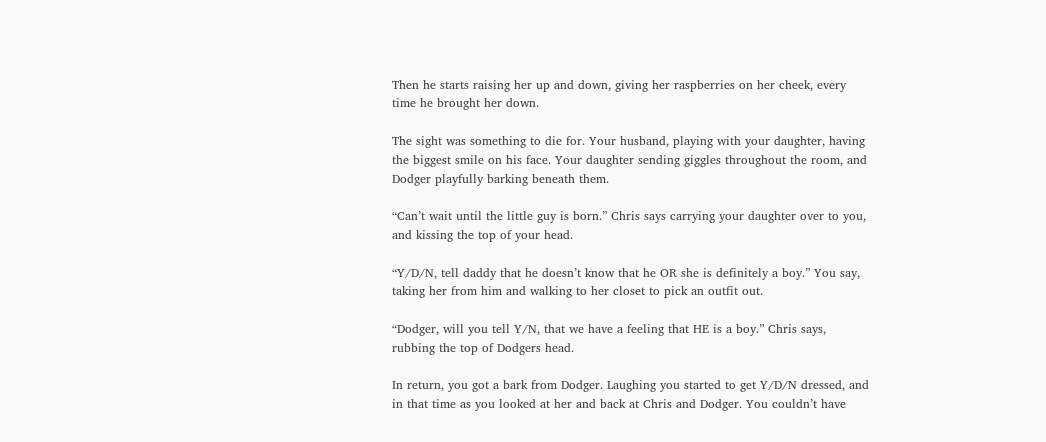Then he starts raising her up and down, giving her raspberries on her cheek, every time he brought her down.

The sight was something to die for. Your husband, playing with your daughter, having the biggest smile on his face. Your daughter sending giggles throughout the room, and Dodger playfully barking beneath them.

“Can’t wait until the little guy is born.” Chris says carrying your daughter over to you, and kissing the top of your head.

“Y/D/N, tell daddy that he doesn’t know that he OR she is definitely a boy.” You say, taking her from him and walking to her closet to pick an outfit out.

“Dodger, will you tell Y/N, that we have a feeling that HE is a boy.” Chris says, rubbing the top of Dodgers head.

In return, you got a bark from Dodger. Laughing you started to get Y/D/N dressed, and in that time as you looked at her and back at Chris and Dodger. You couldn’t have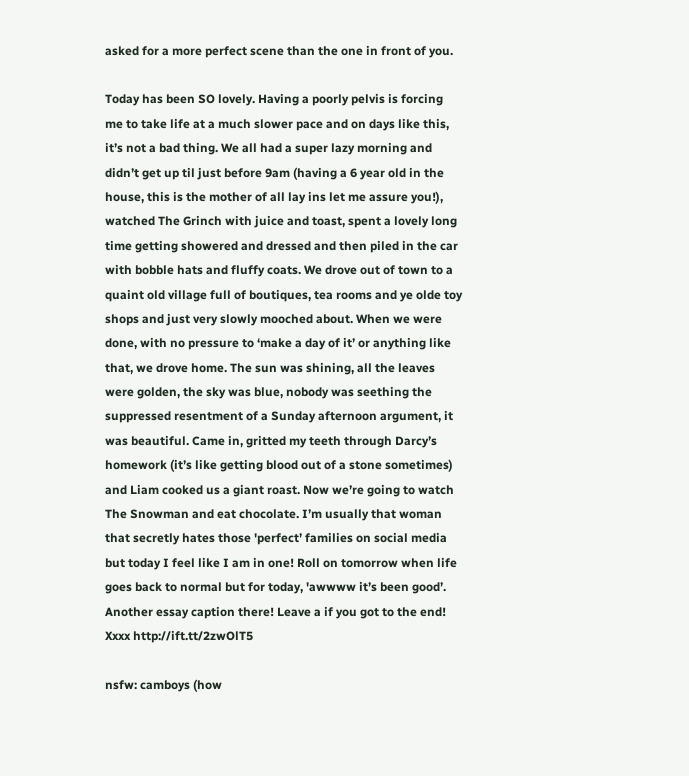asked for a more perfect scene than the one in front of you.

Today has been SO lovely. Having a poorly pelvis is forcing me to take life at a much slower pace and on days like this, it’s not a bad thing. We all had a super lazy morning and didn’t get up til just before 9am (having a 6 year old in the house, this is the mother of all lay ins let me assure you!), watched The Grinch with juice and toast, spent a lovely long time getting showered and dressed and then piled in the car with bobble hats and fluffy coats. We drove out of town to a quaint old village full of boutiques, tea rooms and ye olde toy shops and just very slowly mooched about. When we were done, with no pressure to ‘make a day of it’ or anything like that, we drove home. The sun was shining, all the leaves were golden, the sky was blue, nobody was seething the suppressed resentment of a Sunday afternoon argument, it was beautiful. Came in, gritted my teeth through Darcy’s homework (it’s like getting blood out of a stone sometimes) and Liam cooked us a giant roast. Now we’re going to watch The Snowman and eat chocolate. I’m usually that woman that secretly hates those 'perfect’ families on social media but today I feel like I am in one! Roll on tomorrow when life goes back to normal but for today, 'awwww it’s been good’. Another essay caption there! Leave a if you got to the end! Xxxx http://ift.tt/2zwOlT5

nsfw: camboys (how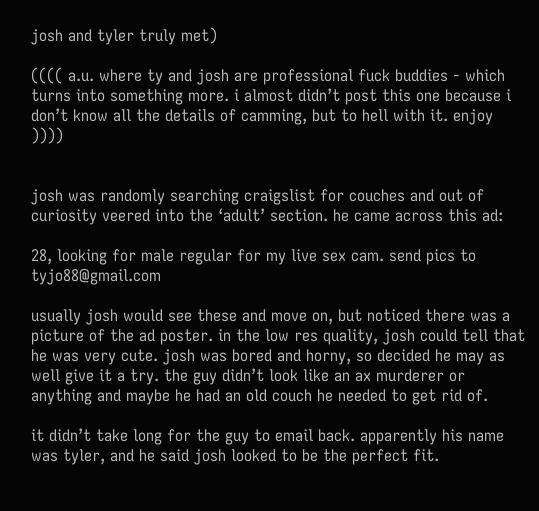josh and tyler truly met)

(((( a.u. where ty and josh are professional fuck buddies - which turns into something more. i almost didn’t post this one because i don’t know all the details of camming, but to hell with it. enjoy ))))


josh was randomly searching craigslist for couches and out of curiosity veered into the ‘adult’ section. he came across this ad:

28, looking for male regular for my live sex cam. send pics to tyjo88@gmail.com

usually josh would see these and move on, but noticed there was a picture of the ad poster. in the low res quality, josh could tell that he was very cute. josh was bored and horny, so decided he may as well give it a try. the guy didn’t look like an ax murderer or anything and maybe he had an old couch he needed to get rid of.

it didn’t take long for the guy to email back. apparently his name was tyler, and he said josh looked to be the perfect fit.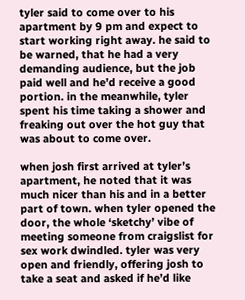tyler said to come over to his apartment by 9 pm and expect to start working right away. he said to be warned, that he had a very demanding audience, but the job paid well and he’d receive a good portion. in the meanwhile, tyler spent his time taking a shower and freaking out over the hot guy that was about to come over.

when josh first arrived at tyler’s apartment, he noted that it was much nicer than his and in a better part of town. when tyler opened the door, the whole ‘sketchy’ vibe of meeting someone from craigslist for sex work dwindled. tyler was very open and friendly, offering josh to take a seat and asked if he’d like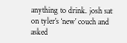anything to drink. josh sat on tyler’s ‘new’ couch and asked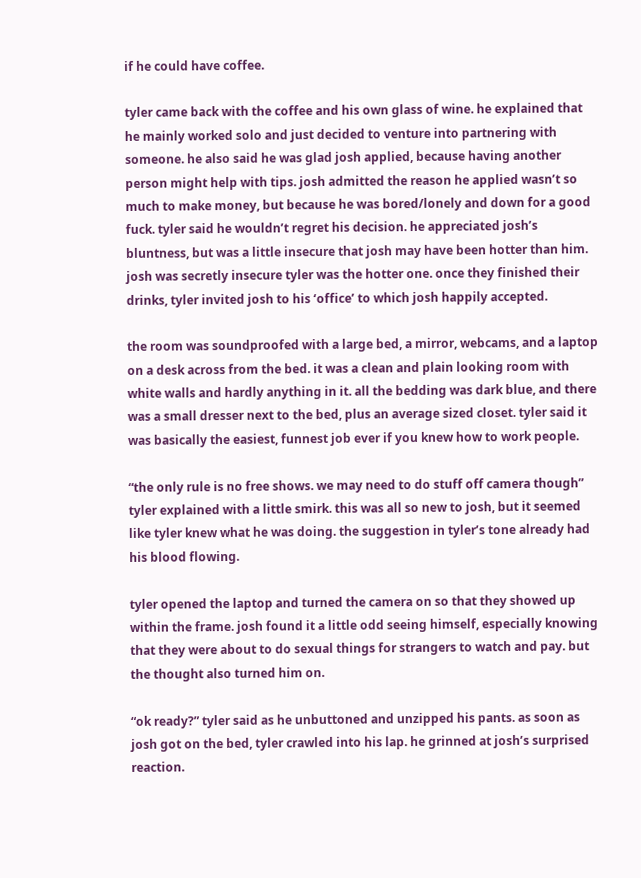if he could have coffee.

tyler came back with the coffee and his own glass of wine. he explained that he mainly worked solo and just decided to venture into partnering with someone. he also said he was glad josh applied, because having another person might help with tips. josh admitted the reason he applied wasn’t so much to make money, but because he was bored/lonely and down for a good fuck. tyler said he wouldn’t regret his decision. he appreciated josh’s bluntness, but was a little insecure that josh may have been hotter than him. josh was secretly insecure tyler was the hotter one. once they finished their drinks, tyler invited josh to his ‘office’ to which josh happily accepted.

the room was soundproofed with a large bed, a mirror, webcams, and a laptop on a desk across from the bed. it was a clean and plain looking room with white walls and hardly anything in it. all the bedding was dark blue, and there was a small dresser next to the bed, plus an average sized closet. tyler said it was basically the easiest, funnest job ever if you knew how to work people.

“the only rule is no free shows. we may need to do stuff off camera though” tyler explained with a little smirk. this was all so new to josh, but it seemed like tyler knew what he was doing. the suggestion in tyler’s tone already had his blood flowing.

tyler opened the laptop and turned the camera on so that they showed up within the frame. josh found it a little odd seeing himself, especially knowing that they were about to do sexual things for strangers to watch and pay. but the thought also turned him on.

“ok ready?” tyler said as he unbuttoned and unzipped his pants. as soon as josh got on the bed, tyler crawled into his lap. he grinned at josh’s surprised reaction.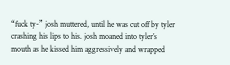“fuck ty-” josh muttered, until he was cut off by tyler crashing his lips to his. josh moaned into tyler’s mouth as he kissed him aggressively and wrapped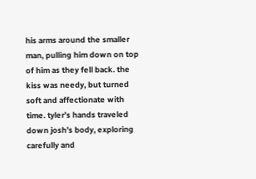his arms around the smaller man, pulling him down on top of him as they fell back. the kiss was needy, but turned soft and affectionate with time. tyler’s hands traveled down josh’s body, exploring carefully and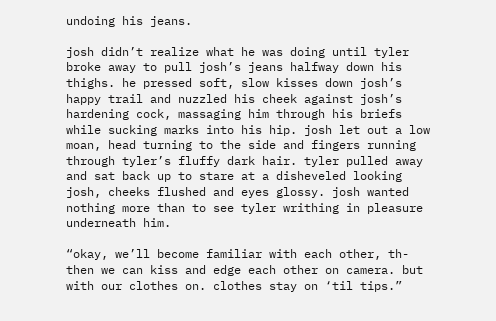undoing his jeans.

josh didn’t realize what he was doing until tyler broke away to pull josh’s jeans halfway down his thighs. he pressed soft, slow kisses down josh’s happy trail and nuzzled his cheek against josh’s hardening cock, massaging him through his briefs while sucking marks into his hip. josh let out a low moan, head turning to the side and fingers running through tyler’s fluffy dark hair. tyler pulled away and sat back up to stare at a disheveled looking josh, cheeks flushed and eyes glossy. josh wanted nothing more than to see tyler writhing in pleasure underneath him.

“okay, we’ll become familiar with each other, th-then we can kiss and edge each other on camera. but with our clothes on. clothes stay on ‘til tips.”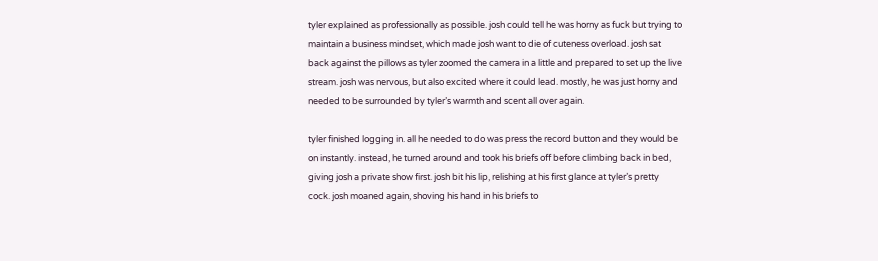tyler explained as professionally as possible. josh could tell he was horny as fuck but trying to maintain a business mindset, which made josh want to die of cuteness overload. josh sat back against the pillows as tyler zoomed the camera in a little and prepared to set up the live stream. josh was nervous, but also excited where it could lead. mostly, he was just horny and needed to be surrounded by tyler’s warmth and scent all over again.

tyler finished logging in. all he needed to do was press the record button and they would be on instantly. instead, he turned around and took his briefs off before climbing back in bed, giving josh a private show first. josh bit his lip, relishing at his first glance at tyler’s pretty cock. josh moaned again, shoving his hand in his briefs to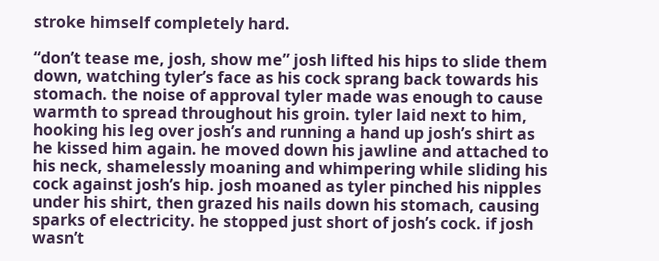stroke himself completely hard.

“don’t tease me, josh, show me” josh lifted his hips to slide them down, watching tyler’s face as his cock sprang back towards his stomach. the noise of approval tyler made was enough to cause warmth to spread throughout his groin. tyler laid next to him, hooking his leg over josh’s and running a hand up josh’s shirt as he kissed him again. he moved down his jawline and attached to his neck, shamelessly moaning and whimpering while sliding his cock against josh’s hip. josh moaned as tyler pinched his nipples under his shirt, then grazed his nails down his stomach, causing sparks of electricity. he stopped just short of josh’s cock. if josh wasn’t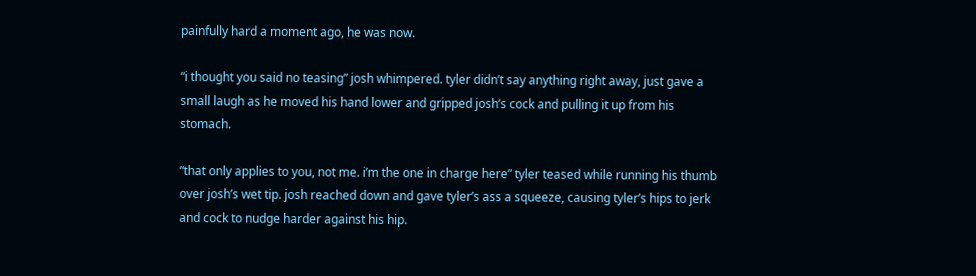painfully hard a moment ago, he was now.

“i thought you said no teasing” josh whimpered. tyler didn’t say anything right away, just gave a small laugh as he moved his hand lower and gripped josh’s cock and pulling it up from his stomach.

“that only applies to you, not me. i’m the one in charge here” tyler teased while running his thumb over josh’s wet tip. josh reached down and gave tyler’s ass a squeeze, causing tyler’s hips to jerk and cock to nudge harder against his hip.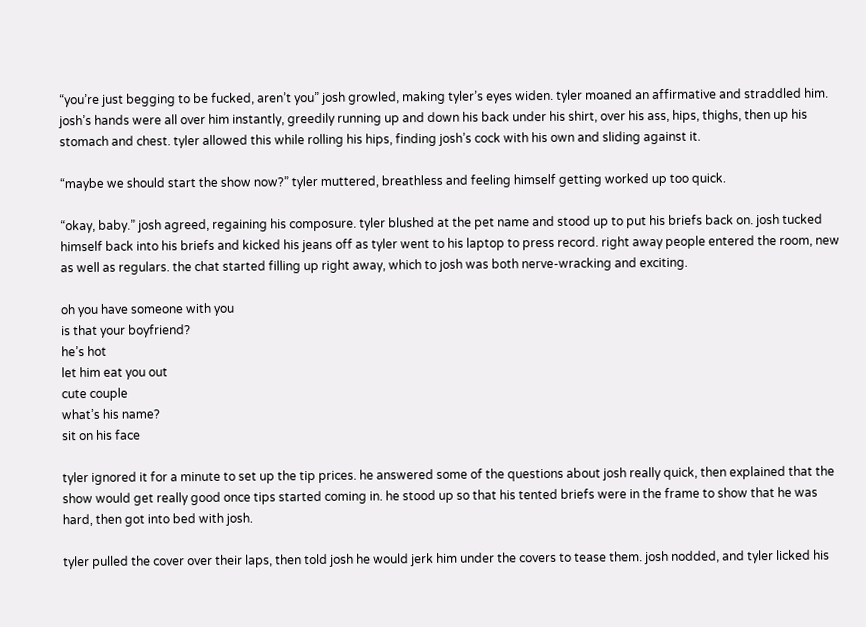“you’re just begging to be fucked, aren’t you” josh growled, making tyler’s eyes widen. tyler moaned an affirmative and straddled him. josh’s hands were all over him instantly, greedily running up and down his back under his shirt, over his ass, hips, thighs, then up his stomach and chest. tyler allowed this while rolling his hips, finding josh’s cock with his own and sliding against it.

“maybe we should start the show now?” tyler muttered, breathless and feeling himself getting worked up too quick.

“okay, baby.” josh agreed, regaining his composure. tyler blushed at the pet name and stood up to put his briefs back on. josh tucked himself back into his briefs and kicked his jeans off as tyler went to his laptop to press record. right away people entered the room, new as well as regulars. the chat started filling up right away, which to josh was both nerve-wracking and exciting.

oh you have someone with you
is that your boyfriend?
he’s hot
let him eat you out
cute couple
what’s his name?
sit on his face

tyler ignored it for a minute to set up the tip prices. he answered some of the questions about josh really quick, then explained that the show would get really good once tips started coming in. he stood up so that his tented briefs were in the frame to show that he was hard, then got into bed with josh.

tyler pulled the cover over their laps, then told josh he would jerk him under the covers to tease them. josh nodded, and tyler licked his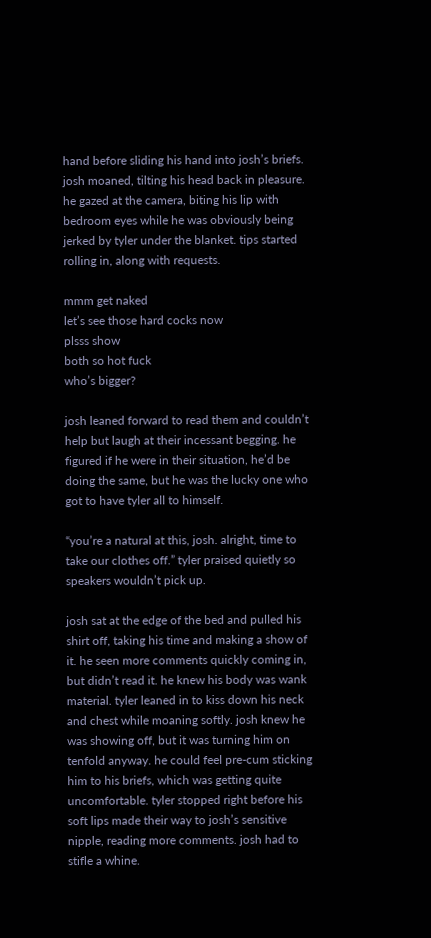hand before sliding his hand into josh’s briefs. josh moaned, tilting his head back in pleasure. he gazed at the camera, biting his lip with bedroom eyes while he was obviously being jerked by tyler under the blanket. tips started rolling in, along with requests.

mmm get naked
let’s see those hard cocks now
plsss show
both so hot fuck
who’s bigger?

josh leaned forward to read them and couldn’t help but laugh at their incessant begging. he figured if he were in their situation, he’d be doing the same, but he was the lucky one who got to have tyler all to himself.

“you’re a natural at this, josh. alright, time to take our clothes off.” tyler praised quietly so speakers wouldn’t pick up.

josh sat at the edge of the bed and pulled his shirt off, taking his time and making a show of it. he seen more comments quickly coming in, but didn’t read it. he knew his body was wank material. tyler leaned in to kiss down his neck and chest while moaning softly. josh knew he was showing off, but it was turning him on tenfold anyway. he could feel pre-cum sticking him to his briefs, which was getting quite uncomfortable. tyler stopped right before his soft lips made their way to josh’s sensitive nipple, reading more comments. josh had to stifle a whine.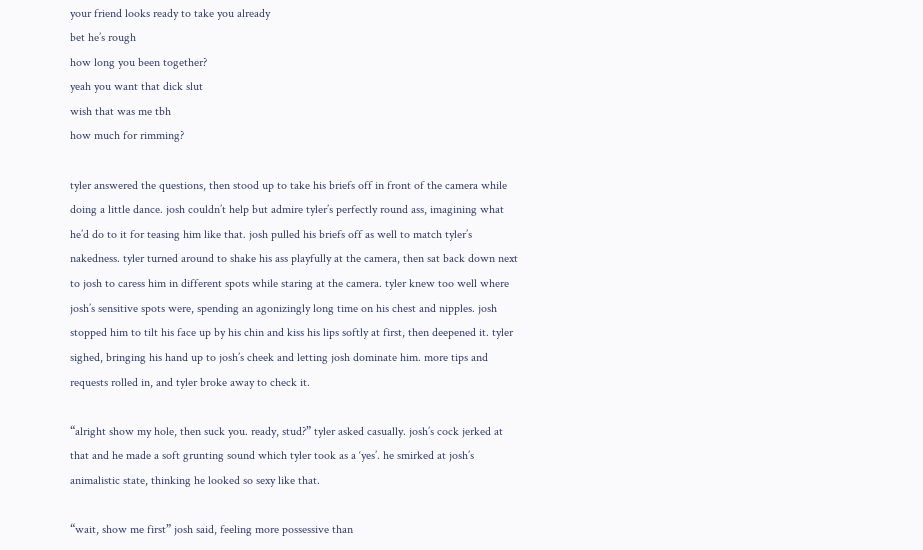your friend looks ready to take you already
bet he’s rough
how long you been together?
yeah you want that dick slut
wish that was me tbh
how much for rimming?

tyler answered the questions, then stood up to take his briefs off in front of the camera while doing a little dance. josh couldn’t help but admire tyler’s perfectly round ass, imagining what he’d do to it for teasing him like that. josh pulled his briefs off as well to match tyler’s nakedness. tyler turned around to shake his ass playfully at the camera, then sat back down next to josh to caress him in different spots while staring at the camera. tyler knew too well where josh’s sensitive spots were, spending an agonizingly long time on his chest and nipples. josh stopped him to tilt his face up by his chin and kiss his lips softly at first, then deepened it. tyler sighed, bringing his hand up to josh’s cheek and letting josh dominate him. more tips and requests rolled in, and tyler broke away to check it.

“alright show my hole, then suck you. ready, stud?” tyler asked casually. josh’s cock jerked at that and he made a soft grunting sound which tyler took as a ‘yes’. he smirked at josh’s animalistic state, thinking he looked so sexy like that.

“wait, show me first” josh said, feeling more possessive than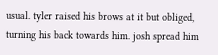usual. tyler raised his brows at it but obliged, turning his back towards him. josh spread him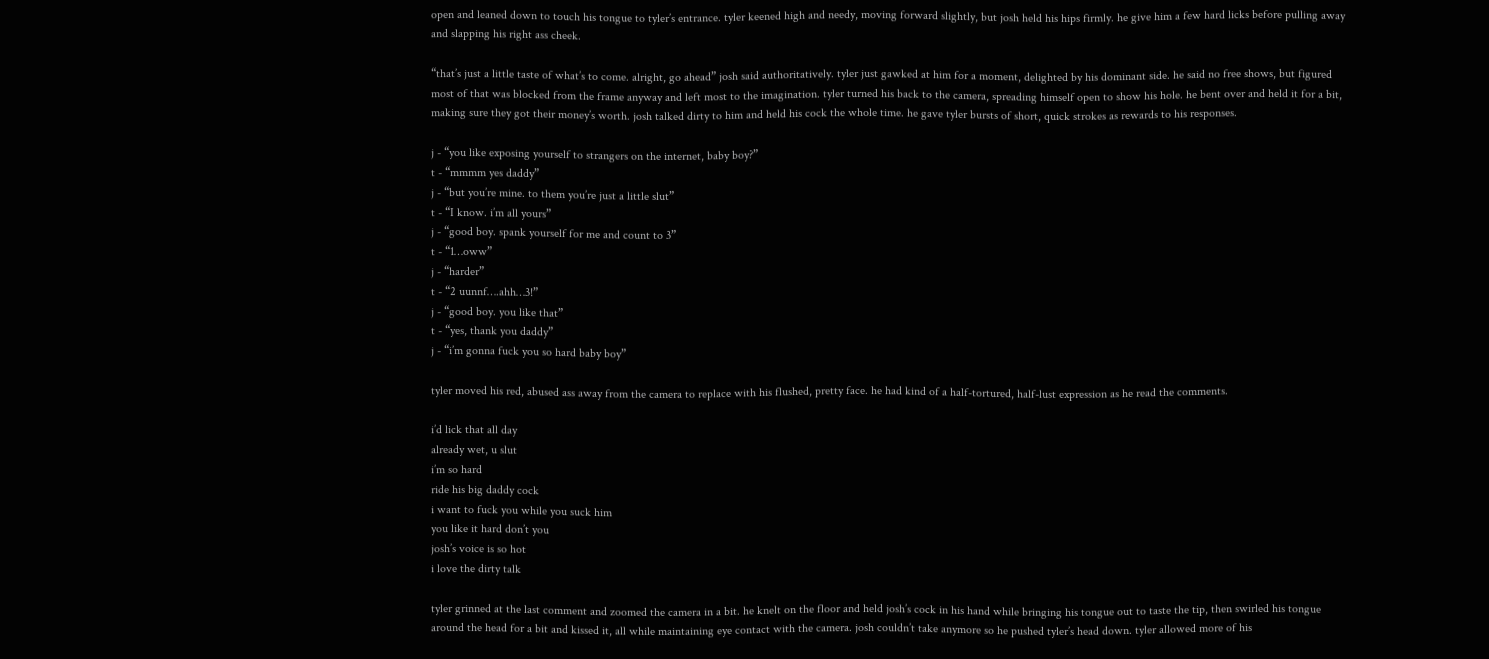open and leaned down to touch his tongue to tyler’s entrance. tyler keened high and needy, moving forward slightly, but josh held his hips firmly. he give him a few hard licks before pulling away and slapping his right ass cheek.

“that’s just a little taste of what’s to come. alright, go ahead” josh said authoritatively. tyler just gawked at him for a moment, delighted by his dominant side. he said no free shows, but figured most of that was blocked from the frame anyway and left most to the imagination. tyler turned his back to the camera, spreading himself open to show his hole. he bent over and held it for a bit, making sure they got their money’s worth. josh talked dirty to him and held his cock the whole time. he gave tyler bursts of short, quick strokes as rewards to his responses.

j - “you like exposing yourself to strangers on the internet, baby boy?”
t - “mmmm yes daddy”
j - “but you’re mine. to them you’re just a little slut”
t - “I know. i’m all yours”
j - “good boy. spank yourself for me and count to 3”
t - “1…oww”
j - “harder”
t - “2 uunnf….ahh…3!”
j - “good boy. you like that”
t - “yes, thank you daddy”
j - “i’m gonna fuck you so hard baby boy”

tyler moved his red, abused ass away from the camera to replace with his flushed, pretty face. he had kind of a half-tortured, half-lust expression as he read the comments.

i’d lick that all day
already wet, u slut
i’m so hard
ride his big daddy cock
i want to fuck you while you suck him
you like it hard don’t you
josh’s voice is so hot
i love the dirty talk

tyler grinned at the last comment and zoomed the camera in a bit. he knelt on the floor and held josh’s cock in his hand while bringing his tongue out to taste the tip, then swirled his tongue around the head for a bit and kissed it, all while maintaining eye contact with the camera. josh couldn’t take anymore so he pushed tyler’s head down. tyler allowed more of his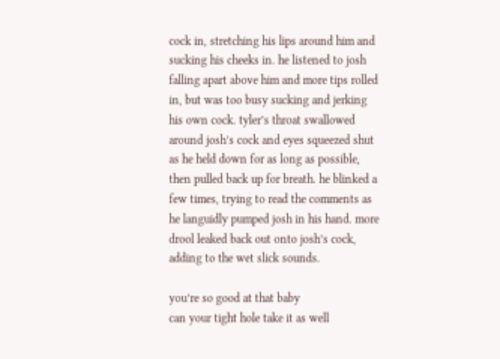cock in, stretching his lips around him and sucking his cheeks in. he listened to josh falling apart above him and more tips rolled in, but was too busy sucking and jerking his own cock. tyler’s throat swallowed around josh’s cock and eyes squeezed shut as he held down for as long as possible, then pulled back up for breath. he blinked a few times, trying to read the comments as he languidly pumped josh in his hand. more drool leaked back out onto josh’s cock, adding to the wet slick sounds.

you’re so good at that baby
can your tight hole take it as well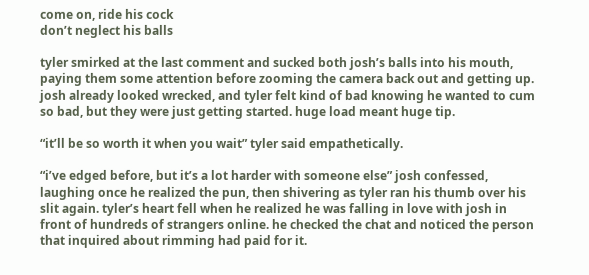come on, ride his cock
don’t neglect his balls

tyler smirked at the last comment and sucked both josh’s balls into his mouth, paying them some attention before zooming the camera back out and getting up. josh already looked wrecked, and tyler felt kind of bad knowing he wanted to cum so bad, but they were just getting started. huge load meant huge tip.

“it’ll be so worth it when you wait” tyler said empathetically.

“i’ve edged before, but it’s a lot harder with someone else” josh confessed, laughing once he realized the pun, then shivering as tyler ran his thumb over his slit again. tyler’s heart fell when he realized he was falling in love with josh in front of hundreds of strangers online. he checked the chat and noticed the person that inquired about rimming had paid for it.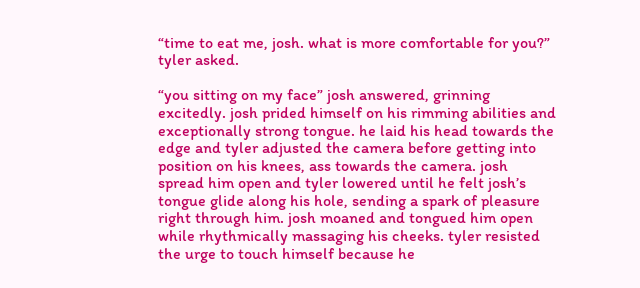“time to eat me, josh. what is more comfortable for you?” tyler asked.

“you sitting on my face” josh answered, grinning excitedly. josh prided himself on his rimming abilities and exceptionally strong tongue. he laid his head towards the edge and tyler adjusted the camera before getting into position on his knees, ass towards the camera. josh spread him open and tyler lowered until he felt josh’s tongue glide along his hole, sending a spark of pleasure right through him. josh moaned and tongued him open while rhythmically massaging his cheeks. tyler resisted the urge to touch himself because he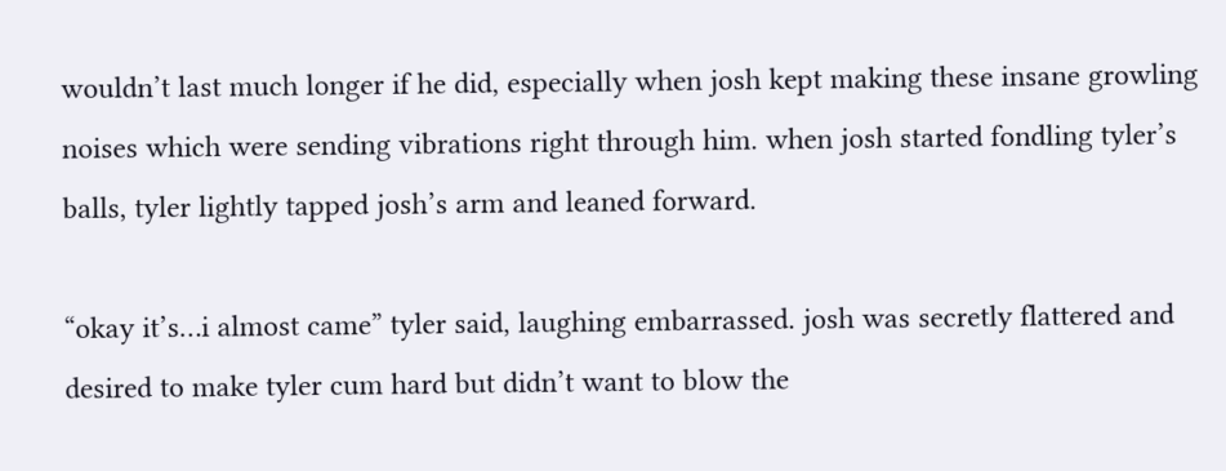wouldn’t last much longer if he did, especially when josh kept making these insane growling noises which were sending vibrations right through him. when josh started fondling tyler’s balls, tyler lightly tapped josh’s arm and leaned forward.

“okay it’s…i almost came” tyler said, laughing embarrassed. josh was secretly flattered and desired to make tyler cum hard but didn’t want to blow the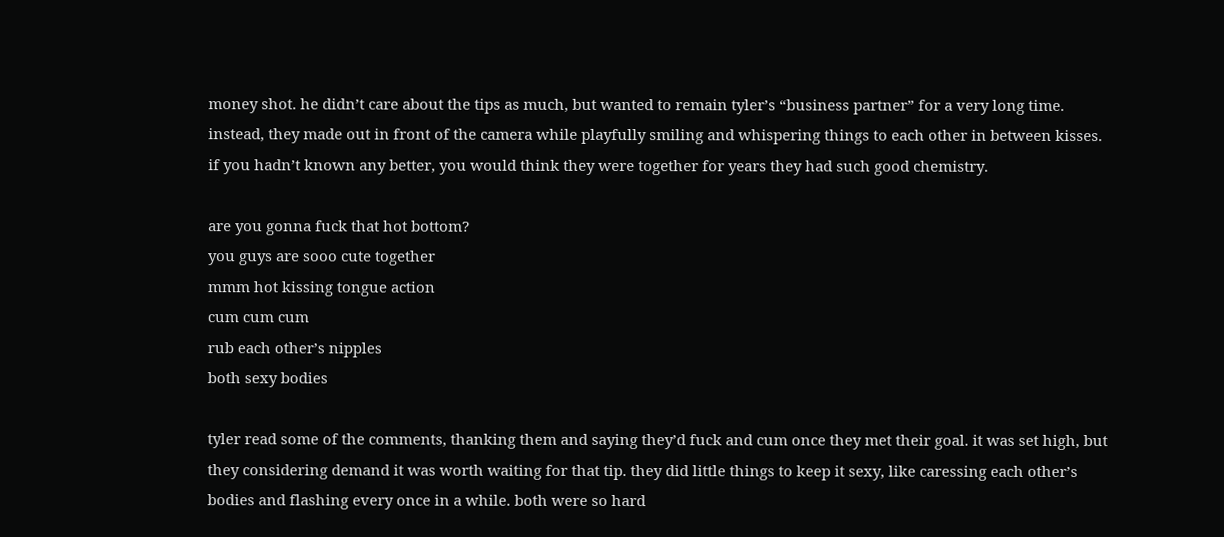money shot. he didn’t care about the tips as much, but wanted to remain tyler’s “business partner” for a very long time. instead, they made out in front of the camera while playfully smiling and whispering things to each other in between kisses. if you hadn’t known any better, you would think they were together for years they had such good chemistry.

are you gonna fuck that hot bottom?
you guys are sooo cute together
mmm hot kissing tongue action
cum cum cum
rub each other’s nipples
both sexy bodies

tyler read some of the comments, thanking them and saying they’d fuck and cum once they met their goal. it was set high, but they considering demand it was worth waiting for that tip. they did little things to keep it sexy, like caressing each other’s bodies and flashing every once in a while. both were so hard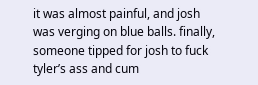it was almost painful, and josh was verging on blue balls. finally, someone tipped for josh to fuck tyler’s ass and cum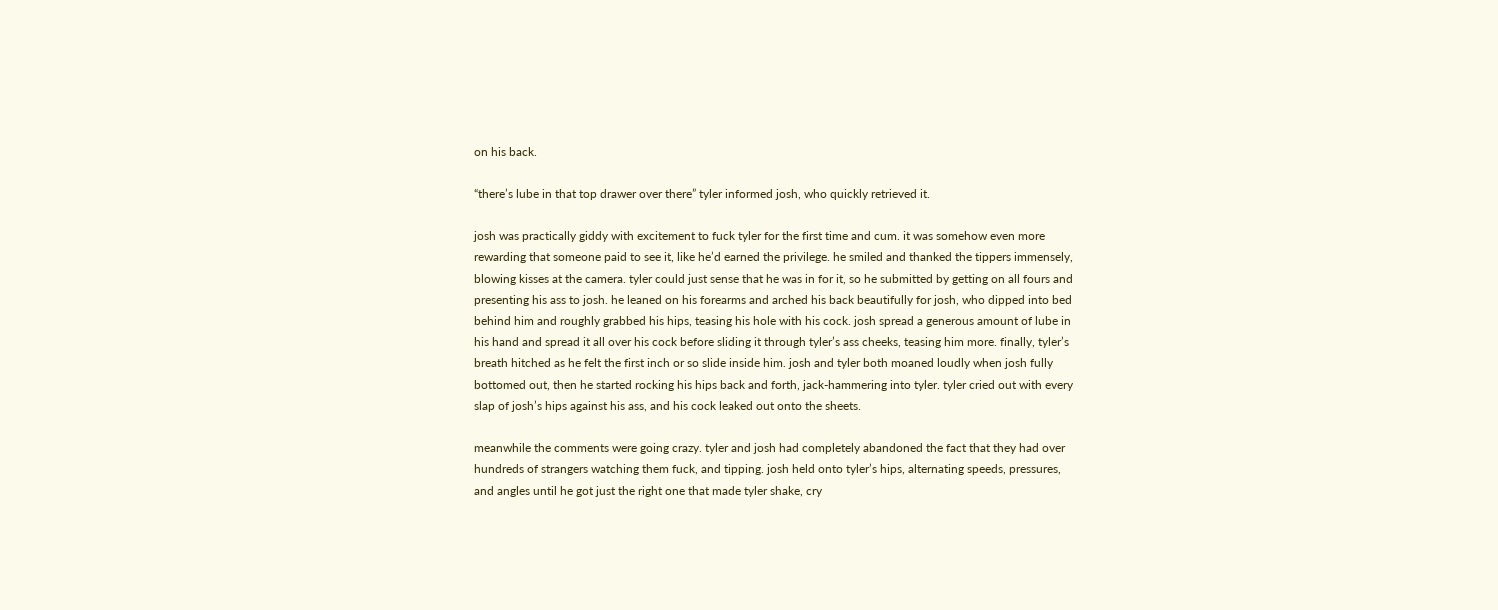on his back.

“there’s lube in that top drawer over there” tyler informed josh, who quickly retrieved it.

josh was practically giddy with excitement to fuck tyler for the first time and cum. it was somehow even more rewarding that someone paid to see it, like he’d earned the privilege. he smiled and thanked the tippers immensely, blowing kisses at the camera. tyler could just sense that he was in for it, so he submitted by getting on all fours and presenting his ass to josh. he leaned on his forearms and arched his back beautifully for josh, who dipped into bed behind him and roughly grabbed his hips, teasing his hole with his cock. josh spread a generous amount of lube in his hand and spread it all over his cock before sliding it through tyler’s ass cheeks, teasing him more. finally, tyler’s breath hitched as he felt the first inch or so slide inside him. josh and tyler both moaned loudly when josh fully bottomed out, then he started rocking his hips back and forth, jack-hammering into tyler. tyler cried out with every slap of josh’s hips against his ass, and his cock leaked out onto the sheets.

meanwhile the comments were going crazy. tyler and josh had completely abandoned the fact that they had over hundreds of strangers watching them fuck, and tipping. josh held onto tyler’s hips, alternating speeds, pressures, and angles until he got just the right one that made tyler shake, cry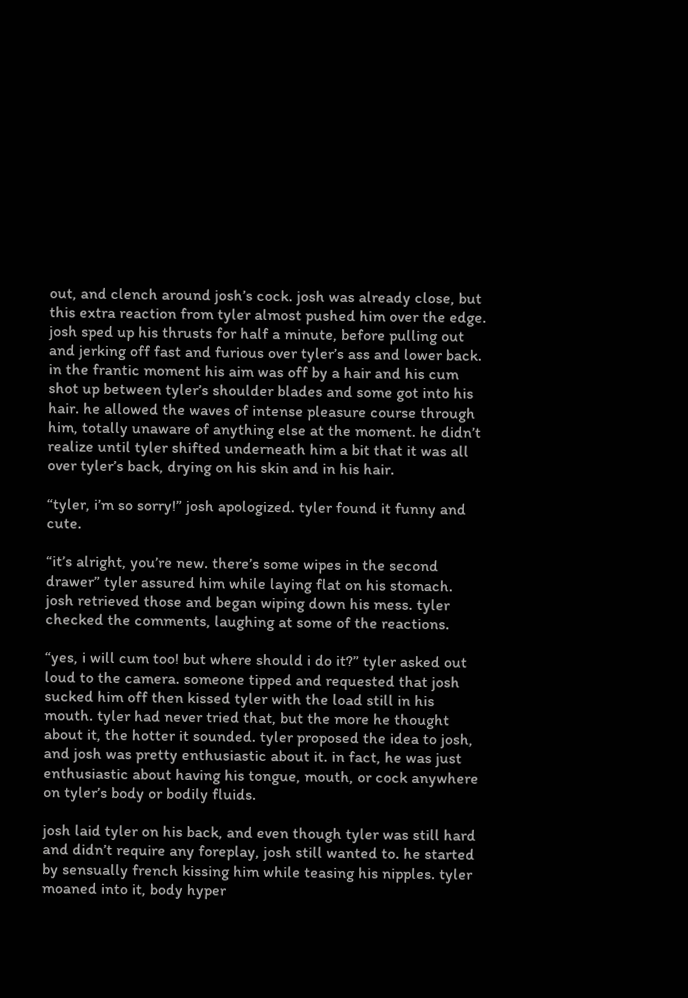out, and clench around josh’s cock. josh was already close, but this extra reaction from tyler almost pushed him over the edge. josh sped up his thrusts for half a minute, before pulling out and jerking off fast and furious over tyler’s ass and lower back. in the frantic moment his aim was off by a hair and his cum shot up between tyler’s shoulder blades and some got into his hair. he allowed the waves of intense pleasure course through him, totally unaware of anything else at the moment. he didn’t realize until tyler shifted underneath him a bit that it was all over tyler’s back, drying on his skin and in his hair.

“tyler, i’m so sorry!” josh apologized. tyler found it funny and cute.

“it’s alright, you’re new. there’s some wipes in the second drawer” tyler assured him while laying flat on his stomach. josh retrieved those and began wiping down his mess. tyler checked the comments, laughing at some of the reactions.

“yes, i will cum too! but where should i do it?” tyler asked out loud to the camera. someone tipped and requested that josh sucked him off then kissed tyler with the load still in his mouth. tyler had never tried that, but the more he thought about it, the hotter it sounded. tyler proposed the idea to josh, and josh was pretty enthusiastic about it. in fact, he was just enthusiastic about having his tongue, mouth, or cock anywhere on tyler’s body or bodily fluids.

josh laid tyler on his back, and even though tyler was still hard and didn’t require any foreplay, josh still wanted to. he started by sensually french kissing him while teasing his nipples. tyler moaned into it, body hyper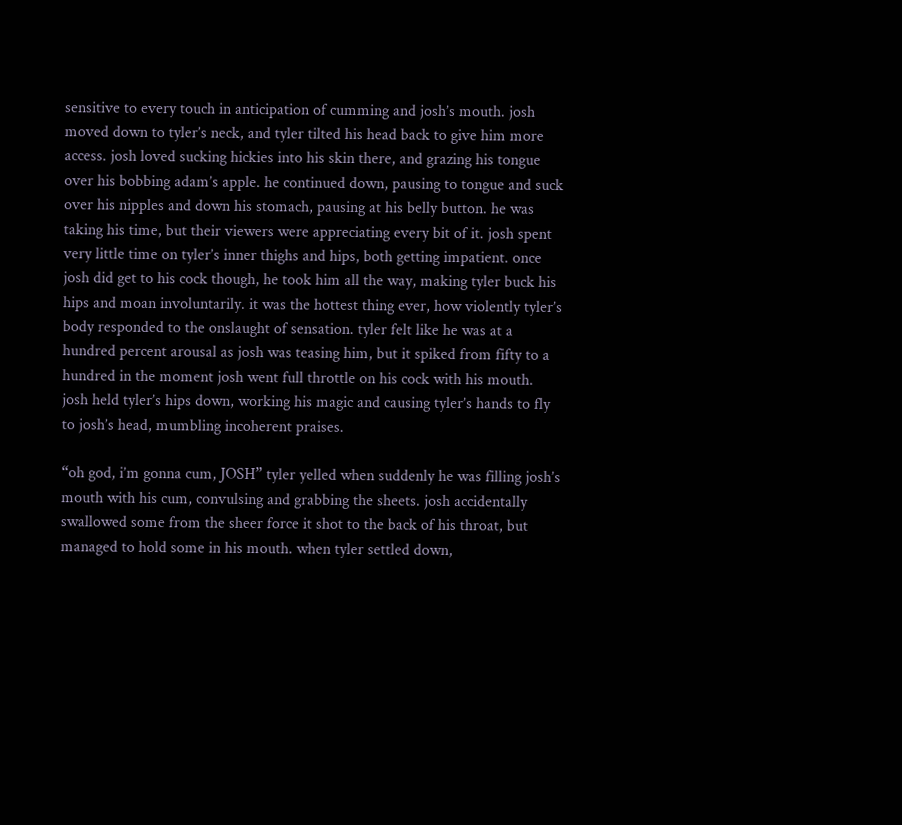sensitive to every touch in anticipation of cumming and josh’s mouth. josh moved down to tyler’s neck, and tyler tilted his head back to give him more access. josh loved sucking hickies into his skin there, and grazing his tongue over his bobbing adam’s apple. he continued down, pausing to tongue and suck over his nipples and down his stomach, pausing at his belly button. he was taking his time, but their viewers were appreciating every bit of it. josh spent very little time on tyler’s inner thighs and hips, both getting impatient. once josh did get to his cock though, he took him all the way, making tyler buck his hips and moan involuntarily. it was the hottest thing ever, how violently tyler’s body responded to the onslaught of sensation. tyler felt like he was at a hundred percent arousal as josh was teasing him, but it spiked from fifty to a hundred in the moment josh went full throttle on his cock with his mouth. josh held tyler’s hips down, working his magic and causing tyler’s hands to fly to josh’s head, mumbling incoherent praises.

“oh god, i’m gonna cum, JOSH” tyler yelled when suddenly he was filling josh’s mouth with his cum, convulsing and grabbing the sheets. josh accidentally swallowed some from the sheer force it shot to the back of his throat, but managed to hold some in his mouth. when tyler settled down,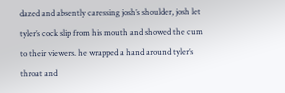dazed and absently caressing josh’s shoulder, josh let tyler’s cock slip from his mouth and showed the cum to their viewers. he wrapped a hand around tyler’s throat and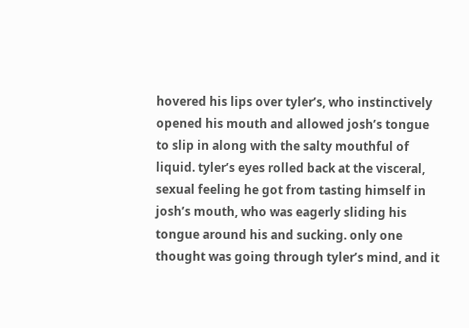hovered his lips over tyler’s, who instinctively opened his mouth and allowed josh’s tongue to slip in along with the salty mouthful of liquid. tyler’s eyes rolled back at the visceral, sexual feeling he got from tasting himself in josh’s mouth, who was eagerly sliding his tongue around his and sucking. only one thought was going through tyler’s mind, and it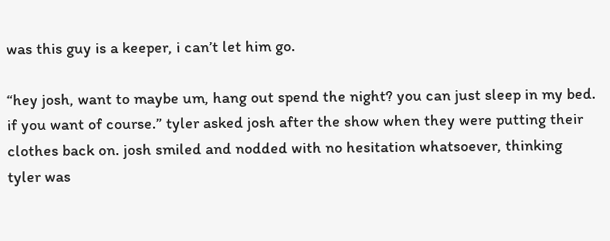was this guy is a keeper, i can’t let him go.

“hey josh, want to maybe um, hang out spend the night? you can just sleep in my bed. if you want of course.” tyler asked josh after the show when they were putting their clothes back on. josh smiled and nodded with no hesitation whatsoever, thinking tyler was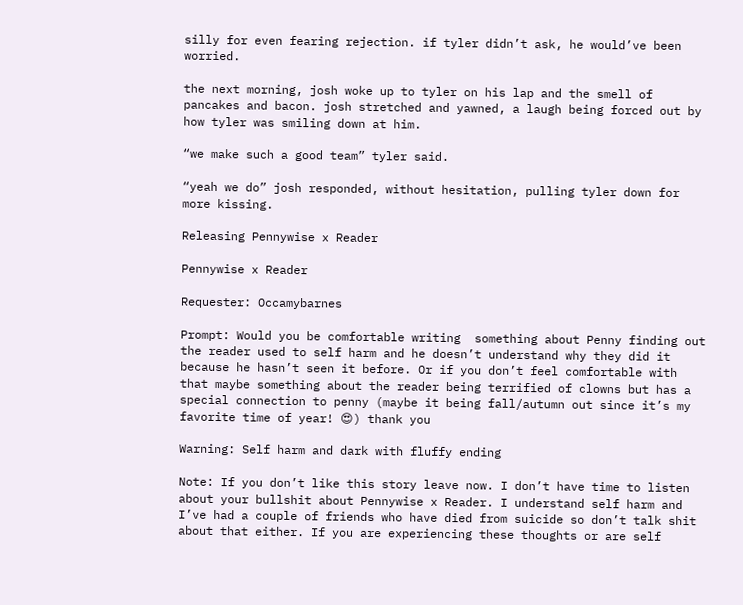silly for even fearing rejection. if tyler didn’t ask, he would’ve been worried.

the next morning, josh woke up to tyler on his lap and the smell of pancakes and bacon. josh stretched and yawned, a laugh being forced out by how tyler was smiling down at him.

“we make such a good team” tyler said.

“yeah we do” josh responded, without hesitation, pulling tyler down for more kissing.

Releasing Pennywise x Reader

Pennywise x Reader

Requester: Occamybarnes

Prompt: Would you be comfortable writing  something about Penny finding out the reader used to self harm and he doesn’t understand why they did it because he hasn’t seen it before. Or if you don’t feel comfortable with that maybe something about the reader being terrified of clowns but has a special connection to penny (maybe it being fall/autumn out since it’s my favorite time of year! 😍) thank you

Warning: Self harm and dark with fluffy ending

Note: If you don’t like this story leave now. I don’t have time to listen about your bullshit about Pennywise x Reader. I understand self harm and I’ve had a couple of friends who have died from suicide so don’t talk shit about that either. If you are experiencing these thoughts or are self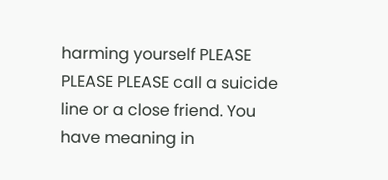harming yourself PLEASE PLEASE PLEASE call a suicide line or a close friend. You have meaning in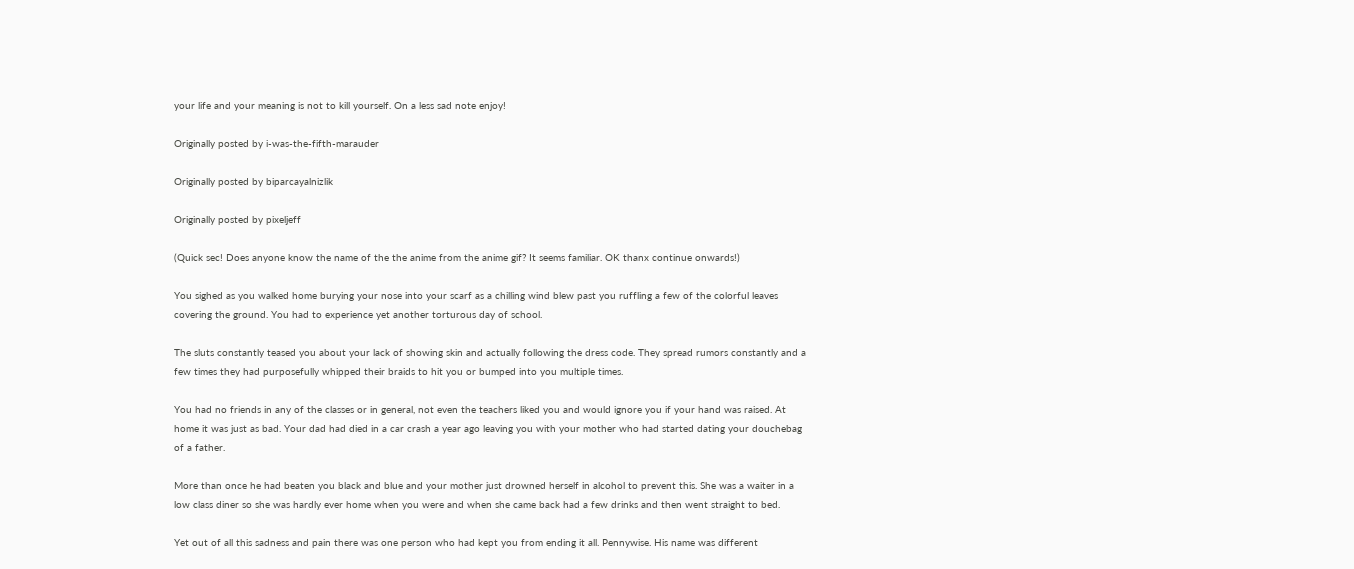your life and your meaning is not to kill yourself. On a less sad note enjoy!

Originally posted by i-was-the-fifth-marauder

Originally posted by biparcayalnizlik

Originally posted by pixeljeff

(Quick sec! Does anyone know the name of the the anime from the anime gif? It seems familiar. OK thanx continue onwards!)

You sighed as you walked home burying your nose into your scarf as a chilling wind blew past you ruffling a few of the colorful leaves covering the ground. You had to experience yet another torturous day of school.

The sluts constantly teased you about your lack of showing skin and actually following the dress code. They spread rumors constantly and a few times they had purposefully whipped their braids to hit you or bumped into you multiple times.

You had no friends in any of the classes or in general, not even the teachers liked you and would ignore you if your hand was raised. At home it was just as bad. Your dad had died in a car crash a year ago leaving you with your mother who had started dating your douchebag of a father.

More than once he had beaten you black and blue and your mother just drowned herself in alcohol to prevent this. She was a waiter in a low class diner so she was hardly ever home when you were and when she came back had a few drinks and then went straight to bed.

Yet out of all this sadness and pain there was one person who had kept you from ending it all. Pennywise. His name was different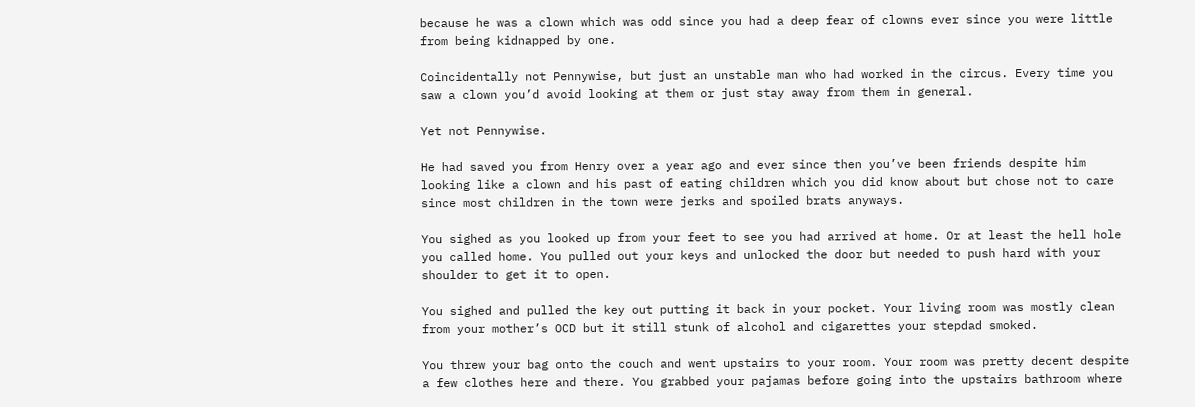because he was a clown which was odd since you had a deep fear of clowns ever since you were little from being kidnapped by one.

Coincidentally not Pennywise, but just an unstable man who had worked in the circus. Every time you saw a clown you’d avoid looking at them or just stay away from them in general.

Yet not Pennywise.

He had saved you from Henry over a year ago and ever since then you’ve been friends despite him looking like a clown and his past of eating children which you did know about but chose not to care since most children in the town were jerks and spoiled brats anyways.

You sighed as you looked up from your feet to see you had arrived at home. Or at least the hell hole you called home. You pulled out your keys and unlocked the door but needed to push hard with your shoulder to get it to open.

You sighed and pulled the key out putting it back in your pocket. Your living room was mostly clean from your mother’s OCD but it still stunk of alcohol and cigarettes your stepdad smoked.

You threw your bag onto the couch and went upstairs to your room. Your room was pretty decent despite a few clothes here and there. You grabbed your pajamas before going into the upstairs bathroom where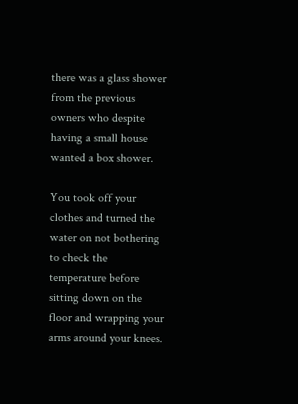there was a glass shower from the previous owners who despite having a small house wanted a box shower.

You took off your clothes and turned the water on not bothering to check the temperature before sitting down on the floor and wrapping your arms around your knees.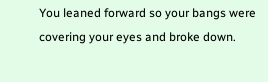You leaned forward so your bangs were covering your eyes and broke down.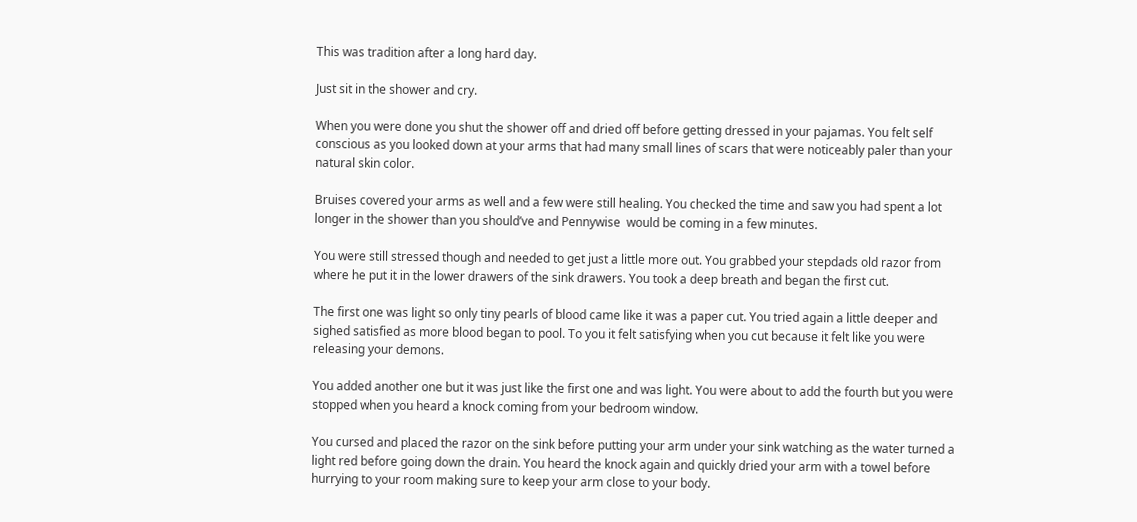This was tradition after a long hard day.

Just sit in the shower and cry.

When you were done you shut the shower off and dried off before getting dressed in your pajamas. You felt self conscious as you looked down at your arms that had many small lines of scars that were noticeably paler than your natural skin color.

Bruises covered your arms as well and a few were still healing. You checked the time and saw you had spent a lot longer in the shower than you should’ve and Pennywise  would be coming in a few minutes.

You were still stressed though and needed to get just a little more out. You grabbed your stepdads old razor from where he put it in the lower drawers of the sink drawers. You took a deep breath and began the first cut.

The first one was light so only tiny pearls of blood came like it was a paper cut. You tried again a little deeper and sighed satisfied as more blood began to pool. To you it felt satisfying when you cut because it felt like you were releasing your demons.

You added another one but it was just like the first one and was light. You were about to add the fourth but you were stopped when you heard a knock coming from your bedroom window.

You cursed and placed the razor on the sink before putting your arm under your sink watching as the water turned a light red before going down the drain. You heard the knock again and quickly dried your arm with a towel before hurrying to your room making sure to keep your arm close to your body.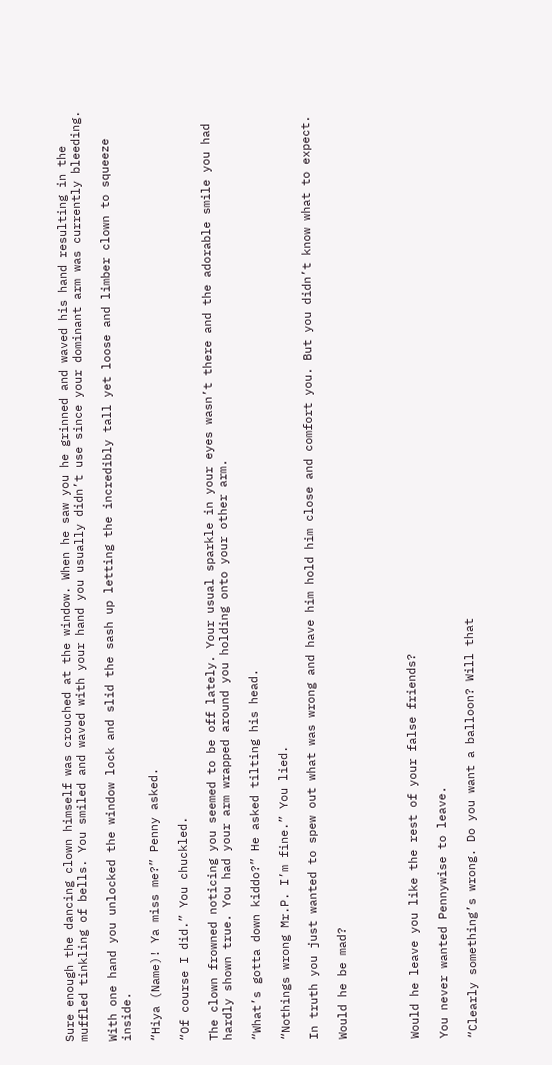Sure enough the dancing clown himself was crouched at the window. When he saw you he grinned and waved his hand resulting in the muffled tinkling of bells. You smiled and waved with your hand you usually didn’t use since your dominant arm was currently bleeding.

With one hand you unlocked the window lock and slid the sash up letting the incredibly tall yet loose and limber clown to squeeze inside.

“Hiya (Name)! Ya miss me?” Penny asked.

“Of course I did.” You chuckled.

The clown frowned noticing you seemed to be off lately. Your usual sparkle in your eyes wasn’t there and the adorable smile you had hardly shown true. You had your arm wrapped around you holding onto your other arm.

“What’s gotta down kiddo?” He asked tilting his head.

“Nothings wrong Mr.P. I’m fine.” You lied.

In truth you just wanted to spew out what was wrong and have him hold him close and comfort you. But you didn’t know what to expect.

Would he be mad?




Would he leave you like the rest of your false friends?

You never wanted Pennywise to leave.

“Clearly something’s wrong. Do you want a balloon? Will that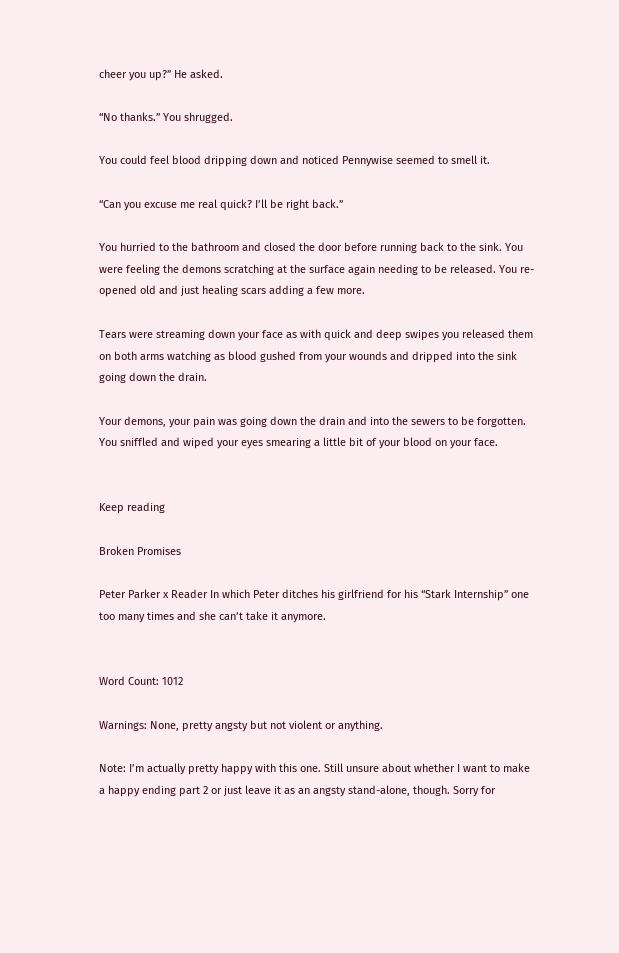cheer you up?” He asked.

“No thanks.” You shrugged.

You could feel blood dripping down and noticed Pennywise seemed to smell it.

“Can you excuse me real quick? I’ll be right back.”

You hurried to the bathroom and closed the door before running back to the sink. You were feeling the demons scratching at the surface again needing to be released. You re-opened old and just healing scars adding a few more.

Tears were streaming down your face as with quick and deep swipes you released them on both arms watching as blood gushed from your wounds and dripped into the sink going down the drain.

Your demons, your pain was going down the drain and into the sewers to be forgotten. You sniffled and wiped your eyes smearing a little bit of your blood on your face.


Keep reading

Broken Promises

Peter Parker x Reader In which Peter ditches his girlfriend for his “Stark Internship” one too many times and she can’t take it anymore.


Word Count: 1012

Warnings: None, pretty angsty but not violent or anything.

Note: I’m actually pretty happy with this one. Still unsure about whether I want to make a happy ending part 2 or just leave it as an angsty stand-alone, though. Sorry for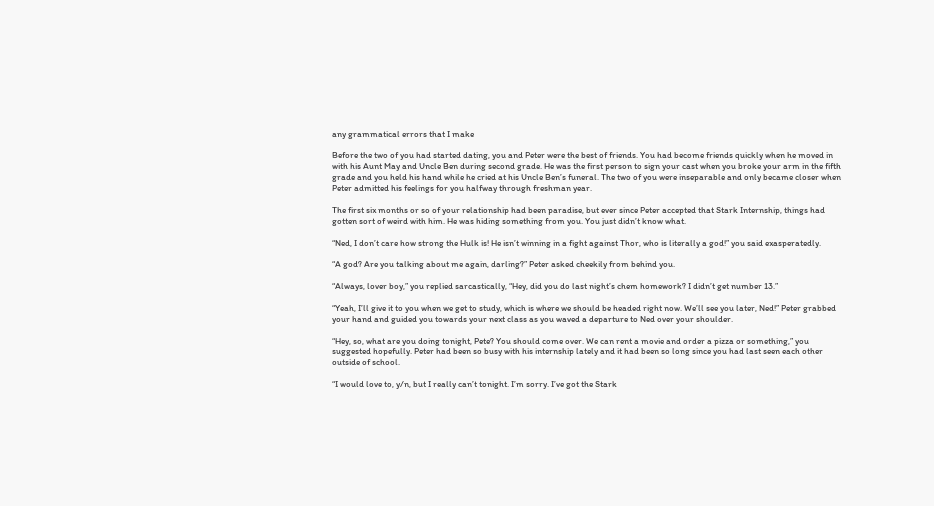any grammatical errors that I make

Before the two of you had started dating, you and Peter were the best of friends. You had become friends quickly when he moved in with his Aunt May and Uncle Ben during second grade. He was the first person to sign your cast when you broke your arm in the fifth grade and you held his hand while he cried at his Uncle Ben’s funeral. The two of you were inseparable and only became closer when Peter admitted his feelings for you halfway through freshman year.

The first six months or so of your relationship had been paradise, but ever since Peter accepted that Stark Internship, things had gotten sort of weird with him. He was hiding something from you. You just didn’t know what.

“Ned, I don’t care how strong the Hulk is! He isn’t winning in a fight against Thor, who is literally a god!” you said exasperatedly.

“A god? Are you talking about me again, darling?” Peter asked cheekily from behind you.

“Always, lover boy,” you replied sarcastically, “Hey, did you do last night’s chem homework? I didn’t get number 13.”

“Yeah, I’ll give it to you when we get to study, which is where we should be headed right now. We’ll see you later, Ned!” Peter grabbed your hand and guided you towards your next class as you waved a departure to Ned over your shoulder.

“Hey, so, what are you doing tonight, Pete? You should come over. We can rent a movie and order a pizza or something,” you suggested hopefully. Peter had been so busy with his internship lately and it had been so long since you had last seen each other outside of school.

“I would love to, y/n, but I really can’t tonight. I’m sorry. I’ve got the Stark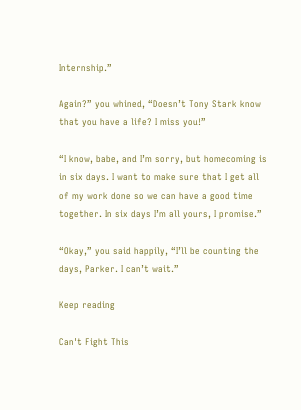Internship.”

Again?” you whined, “Doesn’t Tony Stark know that you have a life? I miss you!”

“I know, babe, and I’m sorry, but homecoming is in six days. I want to make sure that I get all of my work done so we can have a good time together. In six days I’m all yours, I promise.”

“Okay,” you said happily, “I’ll be counting the days, Parker. I can’t wait.”

Keep reading

Can't Fight This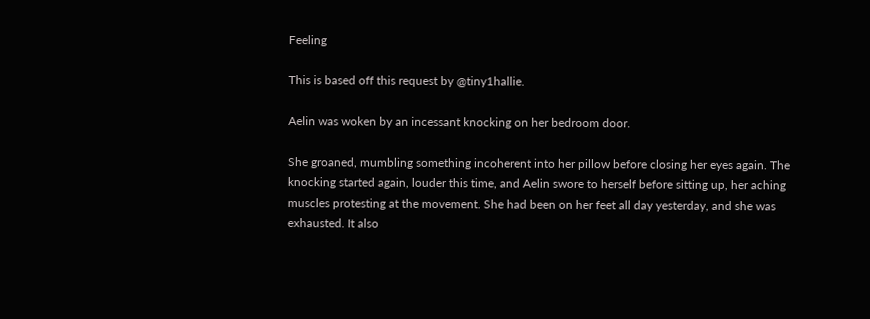Feeling

This is based off this request by @tiny1hallie.

Aelin was woken by an incessant knocking on her bedroom door.

She groaned, mumbling something incoherent into her pillow before closing her eyes again. The knocking started again, louder this time, and Aelin swore to herself before sitting up, her aching muscles protesting at the movement. She had been on her feet all day yesterday, and she was exhausted. It also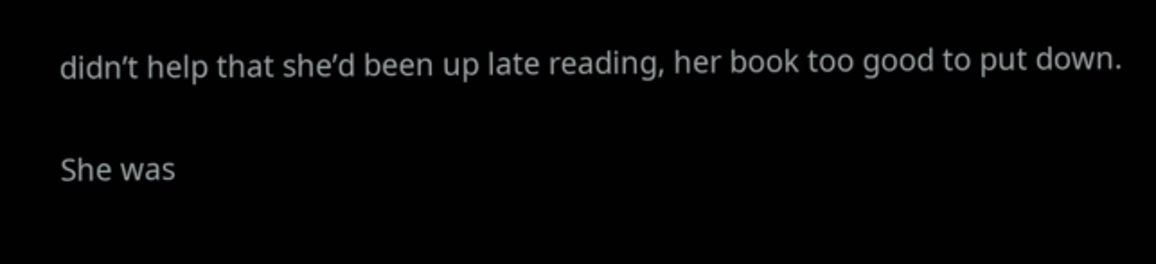didn’t help that she’d been up late reading, her book too good to put down.

She was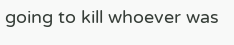going to kill whoever was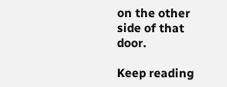on the other side of that door.

Keep reading